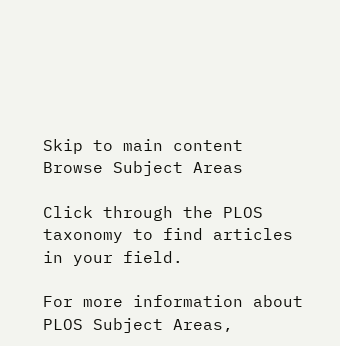Skip to main content
Browse Subject Areas

Click through the PLOS taxonomy to find articles in your field.

For more information about PLOS Subject Areas,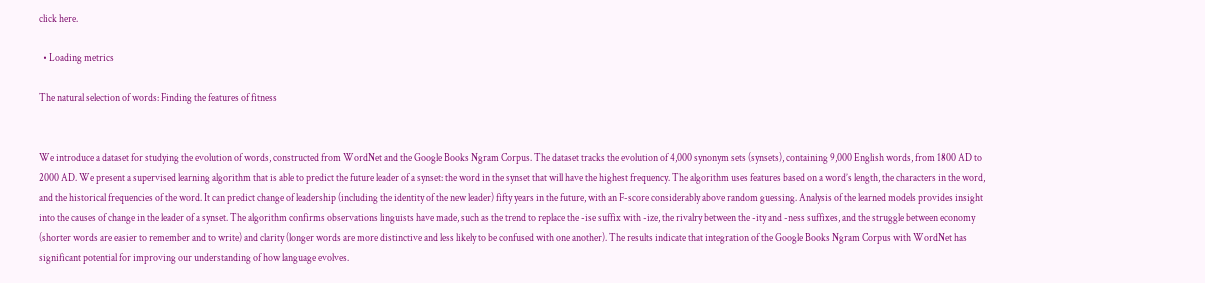click here.

  • Loading metrics

The natural selection of words: Finding the features of fitness


We introduce a dataset for studying the evolution of words, constructed from WordNet and the Google Books Ngram Corpus. The dataset tracks the evolution of 4,000 synonym sets (synsets), containing 9,000 English words, from 1800 AD to 2000 AD. We present a supervised learning algorithm that is able to predict the future leader of a synset: the word in the synset that will have the highest frequency. The algorithm uses features based on a word’s length, the characters in the word, and the historical frequencies of the word. It can predict change of leadership (including the identity of the new leader) fifty years in the future, with an F-score considerably above random guessing. Analysis of the learned models provides insight into the causes of change in the leader of a synset. The algorithm confirms observations linguists have made, such as the trend to replace the -ise suffix with -ize, the rivalry between the -ity and -ness suffixes, and the struggle between economy (shorter words are easier to remember and to write) and clarity (longer words are more distinctive and less likely to be confused with one another). The results indicate that integration of the Google Books Ngram Corpus with WordNet has significant potential for improving our understanding of how language evolves.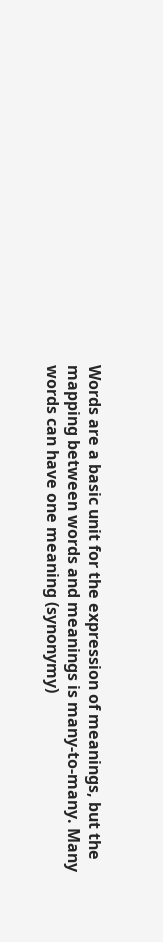Words are a basic unit for the expression of meanings, but the mapping between words and meanings is many-to-many. Many words can have one meaning (synonymy)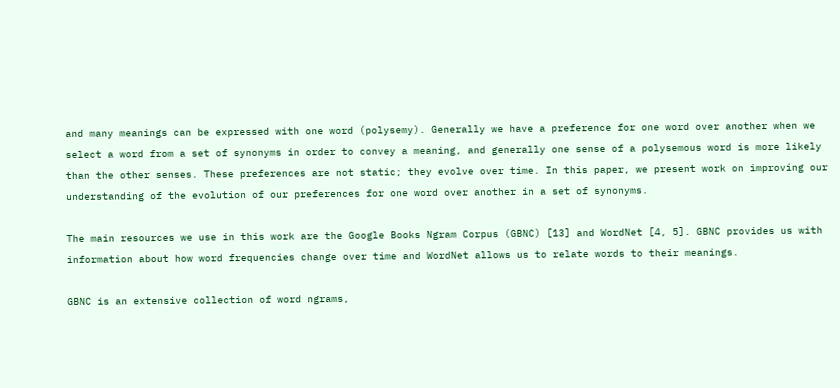and many meanings can be expressed with one word (polysemy). Generally we have a preference for one word over another when we select a word from a set of synonyms in order to convey a meaning, and generally one sense of a polysemous word is more likely than the other senses. These preferences are not static; they evolve over time. In this paper, we present work on improving our understanding of the evolution of our preferences for one word over another in a set of synonyms.

The main resources we use in this work are the Google Books Ngram Corpus (GBNC) [13] and WordNet [4, 5]. GBNC provides us with information about how word frequencies change over time and WordNet allows us to relate words to their meanings.

GBNC is an extensive collection of word ngrams,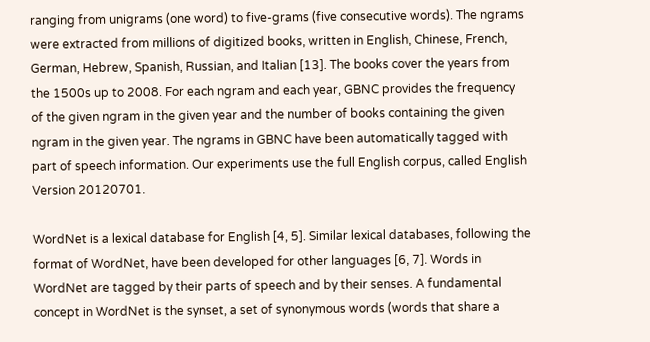ranging from unigrams (one word) to five-grams (five consecutive words). The ngrams were extracted from millions of digitized books, written in English, Chinese, French, German, Hebrew, Spanish, Russian, and Italian [13]. The books cover the years from the 1500s up to 2008. For each ngram and each year, GBNC provides the frequency of the given ngram in the given year and the number of books containing the given ngram in the given year. The ngrams in GBNC have been automatically tagged with part of speech information. Our experiments use the full English corpus, called English Version 20120701.

WordNet is a lexical database for English [4, 5]. Similar lexical databases, following the format of WordNet, have been developed for other languages [6, 7]. Words in WordNet are tagged by their parts of speech and by their senses. A fundamental concept in WordNet is the synset, a set of synonymous words (words that share a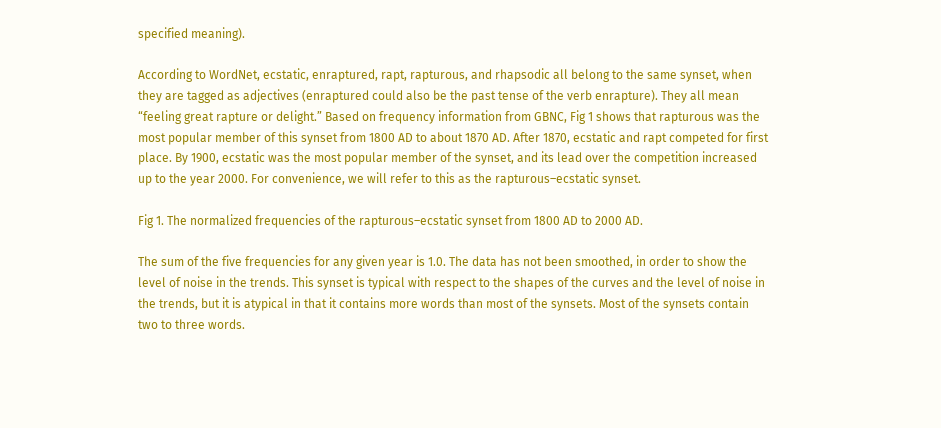specified meaning).

According to WordNet, ecstatic, enraptured, rapt, rapturous, and rhapsodic all belong to the same synset, when they are tagged as adjectives (enraptured could also be the past tense of the verb enrapture). They all mean “feeling great rapture or delight.” Based on frequency information from GBNC, Fig 1 shows that rapturous was the most popular member of this synset from 1800 AD to about 1870 AD. After 1870, ecstatic and rapt competed for first place. By 1900, ecstatic was the most popular member of the synset, and its lead over the competition increased up to the year 2000. For convenience, we will refer to this as the rapturous–ecstatic synset.

Fig 1. The normalized frequencies of the rapturous–ecstatic synset from 1800 AD to 2000 AD.

The sum of the five frequencies for any given year is 1.0. The data has not been smoothed, in order to show the level of noise in the trends. This synset is typical with respect to the shapes of the curves and the level of noise in the trends, but it is atypical in that it contains more words than most of the synsets. Most of the synsets contain two to three words.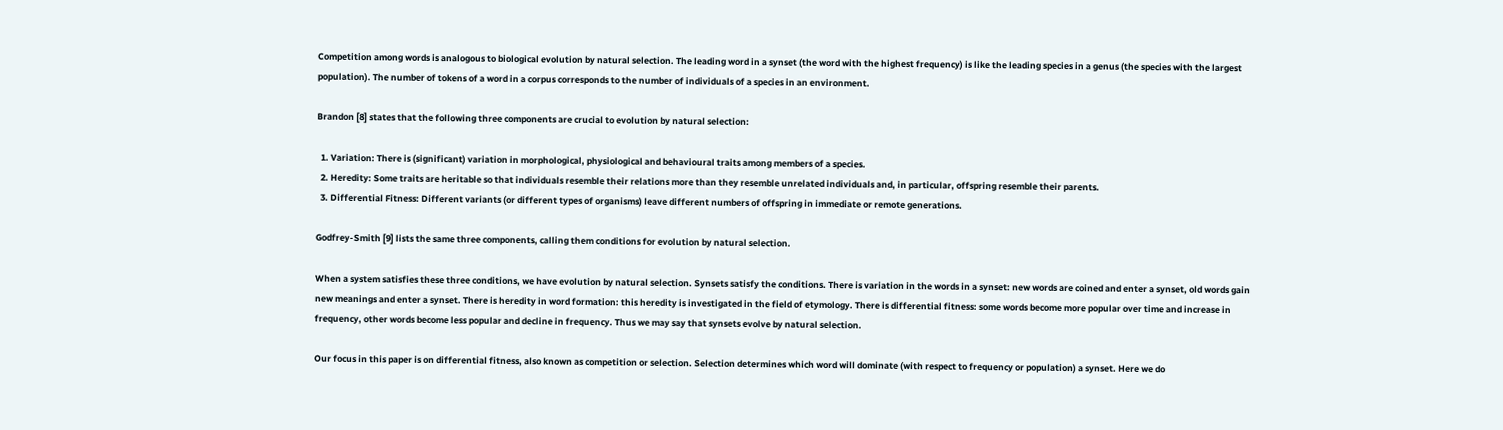Competition among words is analogous to biological evolution by natural selection. The leading word in a synset (the word with the highest frequency) is like the leading species in a genus (the species with the largest population). The number of tokens of a word in a corpus corresponds to the number of individuals of a species in an environment.

Brandon [8] states that the following three components are crucial to evolution by natural selection:

  1. Variation: There is (significant) variation in morphological, physiological and behavioural traits among members of a species.
  2. Heredity: Some traits are heritable so that individuals resemble their relations more than they resemble unrelated individuals and, in particular, offspring resemble their parents.
  3. Differential Fitness: Different variants (or different types of organisms) leave different numbers of offspring in immediate or remote generations.

Godfrey-Smith [9] lists the same three components, calling them conditions for evolution by natural selection.

When a system satisfies these three conditions, we have evolution by natural selection. Synsets satisfy the conditions. There is variation in the words in a synset: new words are coined and enter a synset, old words gain new meanings and enter a synset. There is heredity in word formation: this heredity is investigated in the field of etymology. There is differential fitness: some words become more popular over time and increase in frequency, other words become less popular and decline in frequency. Thus we may say that synsets evolve by natural selection.

Our focus in this paper is on differential fitness, also known as competition or selection. Selection determines which word will dominate (with respect to frequency or population) a synset. Here we do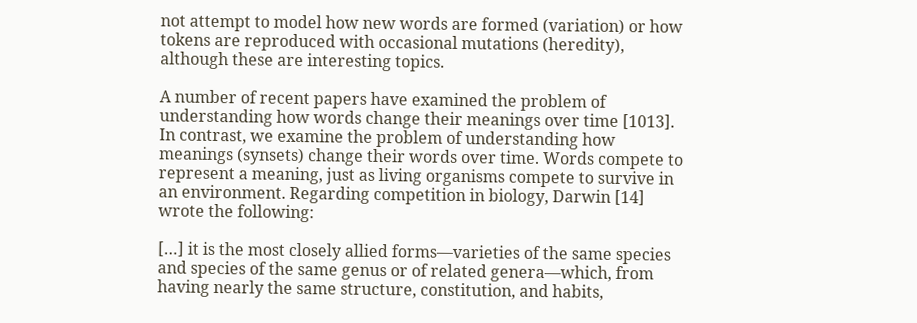not attempt to model how new words are formed (variation) or how tokens are reproduced with occasional mutations (heredity), although these are interesting topics.

A number of recent papers have examined the problem of understanding how words change their meanings over time [1013]. In contrast, we examine the problem of understanding how meanings (synsets) change their words over time. Words compete to represent a meaning, just as living organisms compete to survive in an environment. Regarding competition in biology, Darwin [14] wrote the following:

[…] it is the most closely allied forms—varieties of the same species and species of the same genus or of related genera—which, from having nearly the same structure, constitution, and habits,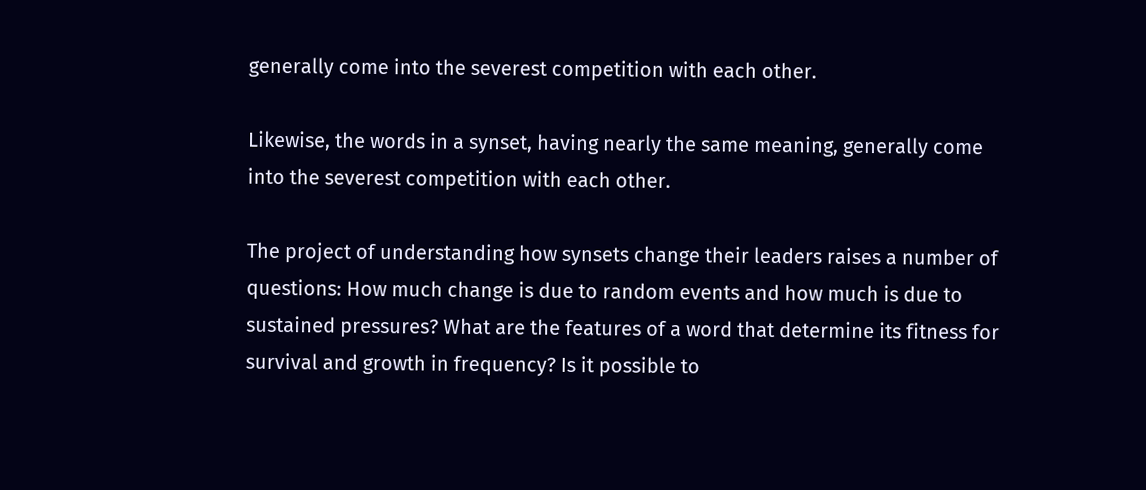generally come into the severest competition with each other.

Likewise, the words in a synset, having nearly the same meaning, generally come into the severest competition with each other.

The project of understanding how synsets change their leaders raises a number of questions: How much change is due to random events and how much is due to sustained pressures? What are the features of a word that determine its fitness for survival and growth in frequency? Is it possible to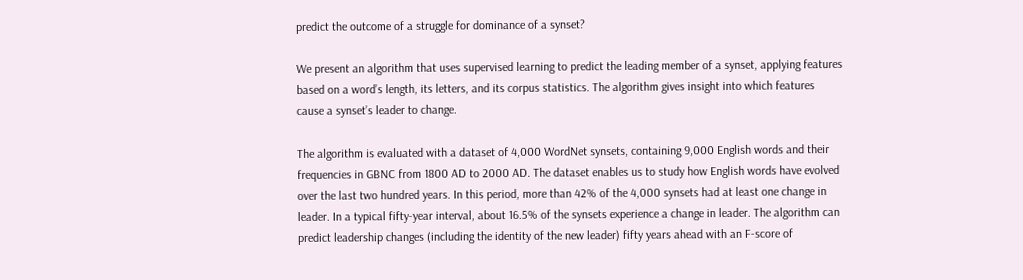predict the outcome of a struggle for dominance of a synset?

We present an algorithm that uses supervised learning to predict the leading member of a synset, applying features based on a word’s length, its letters, and its corpus statistics. The algorithm gives insight into which features cause a synset’s leader to change.

The algorithm is evaluated with a dataset of 4,000 WordNet synsets, containing 9,000 English words and their frequencies in GBNC from 1800 AD to 2000 AD. The dataset enables us to study how English words have evolved over the last two hundred years. In this period, more than 42% of the 4,000 synsets had at least one change in leader. In a typical fifty-year interval, about 16.5% of the synsets experience a change in leader. The algorithm can predict leadership changes (including the identity of the new leader) fifty years ahead with an F-score of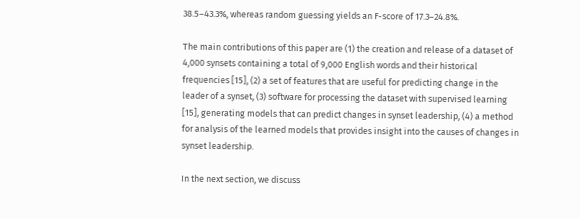38.5–43.3%, whereas random guessing yields an F-score of 17.3–24.8%.

The main contributions of this paper are (1) the creation and release of a dataset of 4,000 synsets containing a total of 9,000 English words and their historical frequencies [15], (2) a set of features that are useful for predicting change in the leader of a synset, (3) software for processing the dataset with supervised learning [15], generating models that can predict changes in synset leadership, (4) a method for analysis of the learned models that provides insight into the causes of changes in synset leadership.

In the next section, we discuss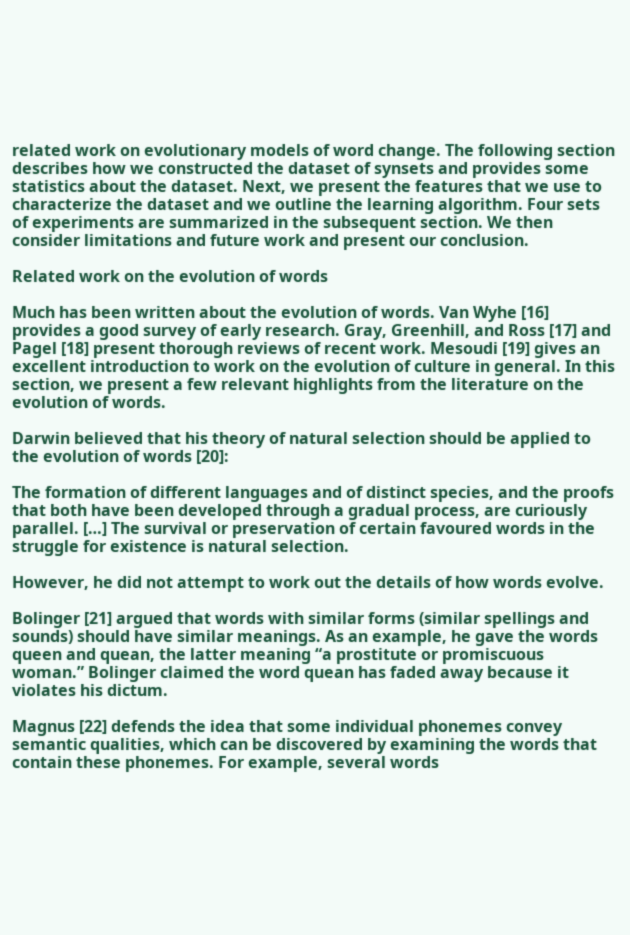related work on evolutionary models of word change. The following section describes how we constructed the dataset of synsets and provides some statistics about the dataset. Next, we present the features that we use to characterize the dataset and we outline the learning algorithm. Four sets of experiments are summarized in the subsequent section. We then consider limitations and future work and present our conclusion.

Related work on the evolution of words

Much has been written about the evolution of words. Van Wyhe [16] provides a good survey of early research. Gray, Greenhill, and Ross [17] and Pagel [18] present thorough reviews of recent work. Mesoudi [19] gives an excellent introduction to work on the evolution of culture in general. In this section, we present a few relevant highlights from the literature on the evolution of words.

Darwin believed that his theory of natural selection should be applied to the evolution of words [20]:

The formation of different languages and of distinct species, and the proofs that both have been developed through a gradual process, are curiously parallel. […] The survival or preservation of certain favoured words in the struggle for existence is natural selection.

However, he did not attempt to work out the details of how words evolve.

Bolinger [21] argued that words with similar forms (similar spellings and sounds) should have similar meanings. As an example, he gave the words queen and quean, the latter meaning “a prostitute or promiscuous woman.” Bolinger claimed the word quean has faded away because it violates his dictum.

Magnus [22] defends the idea that some individual phonemes convey semantic qualities, which can be discovered by examining the words that contain these phonemes. For example, several words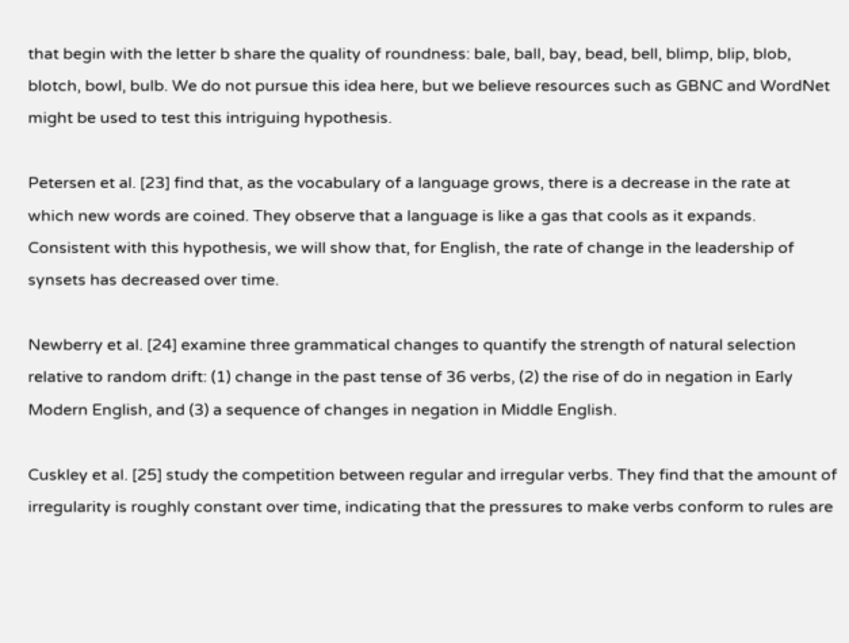that begin with the letter b share the quality of roundness: bale, ball, bay, bead, bell, blimp, blip, blob, blotch, bowl, bulb. We do not pursue this idea here, but we believe resources such as GBNC and WordNet might be used to test this intriguing hypothesis.

Petersen et al. [23] find that, as the vocabulary of a language grows, there is a decrease in the rate at which new words are coined. They observe that a language is like a gas that cools as it expands. Consistent with this hypothesis, we will show that, for English, the rate of change in the leadership of synsets has decreased over time.

Newberry et al. [24] examine three grammatical changes to quantify the strength of natural selection relative to random drift: (1) change in the past tense of 36 verbs, (2) the rise of do in negation in Early Modern English, and (3) a sequence of changes in negation in Middle English.

Cuskley et al. [25] study the competition between regular and irregular verbs. They find that the amount of irregularity is roughly constant over time, indicating that the pressures to make verbs conform to rules are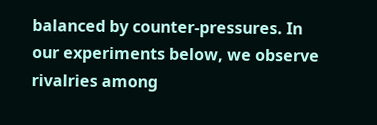balanced by counter-pressures. In our experiments below, we observe rivalries among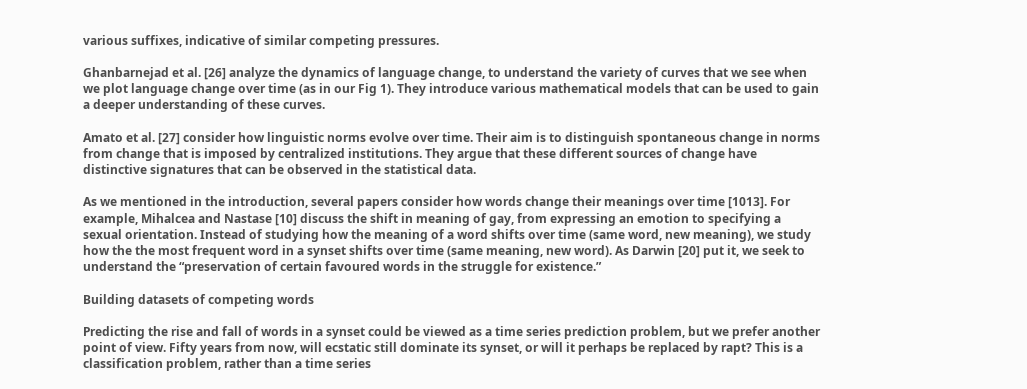various suffixes, indicative of similar competing pressures.

Ghanbarnejad et al. [26] analyze the dynamics of language change, to understand the variety of curves that we see when we plot language change over time (as in our Fig 1). They introduce various mathematical models that can be used to gain a deeper understanding of these curves.

Amato et al. [27] consider how linguistic norms evolve over time. Their aim is to distinguish spontaneous change in norms from change that is imposed by centralized institutions. They argue that these different sources of change have distinctive signatures that can be observed in the statistical data.

As we mentioned in the introduction, several papers consider how words change their meanings over time [1013]. For example, Mihalcea and Nastase [10] discuss the shift in meaning of gay, from expressing an emotion to specifying a sexual orientation. Instead of studying how the meaning of a word shifts over time (same word, new meaning), we study how the the most frequent word in a synset shifts over time (same meaning, new word). As Darwin [20] put it, we seek to understand the “preservation of certain favoured words in the struggle for existence.”

Building datasets of competing words

Predicting the rise and fall of words in a synset could be viewed as a time series prediction problem, but we prefer another point of view. Fifty years from now, will ecstatic still dominate its synset, or will it perhaps be replaced by rapt? This is a classification problem, rather than a time series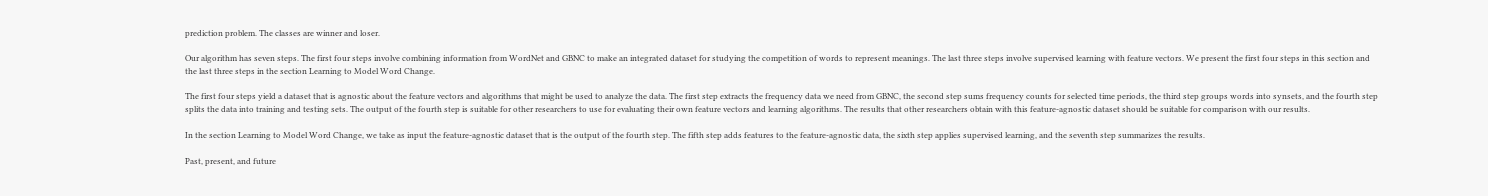prediction problem. The classes are winner and loser.

Our algorithm has seven steps. The first four steps involve combining information from WordNet and GBNC to make an integrated dataset for studying the competition of words to represent meanings. The last three steps involve supervised learning with feature vectors. We present the first four steps in this section and the last three steps in the section Learning to Model Word Change.

The first four steps yield a dataset that is agnostic about the feature vectors and algorithms that might be used to analyze the data. The first step extracts the frequency data we need from GBNC, the second step sums frequency counts for selected time periods, the third step groups words into synsets, and the fourth step splits the data into training and testing sets. The output of the fourth step is suitable for other researchers to use for evaluating their own feature vectors and learning algorithms. The results that other researchers obtain with this feature-agnostic dataset should be suitable for comparison with our results.

In the section Learning to Model Word Change, we take as input the feature-agnostic dataset that is the output of the fourth step. The fifth step adds features to the feature-agnostic data, the sixth step applies supervised learning, and the seventh step summarizes the results.

Past, present, and future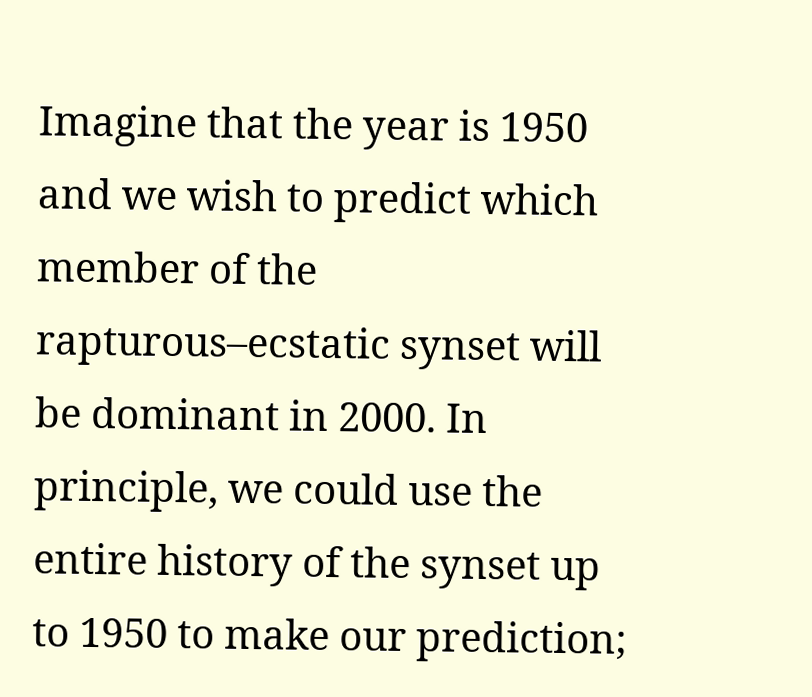Imagine that the year is 1950 and we wish to predict which member of the rapturous–ecstatic synset will be dominant in 2000. In principle, we could use the entire history of the synset up to 1950 to make our prediction;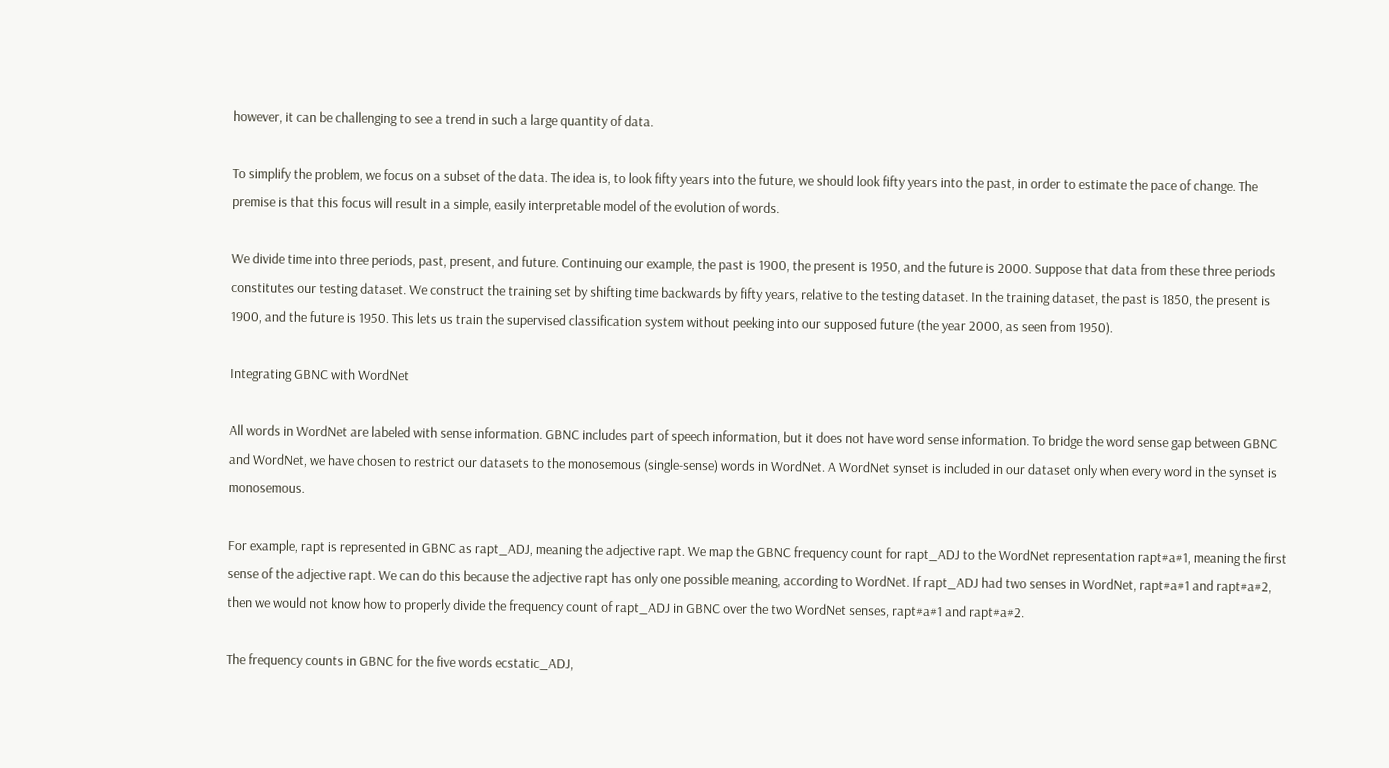however, it can be challenging to see a trend in such a large quantity of data.

To simplify the problem, we focus on a subset of the data. The idea is, to look fifty years into the future, we should look fifty years into the past, in order to estimate the pace of change. The premise is that this focus will result in a simple, easily interpretable model of the evolution of words.

We divide time into three periods, past, present, and future. Continuing our example, the past is 1900, the present is 1950, and the future is 2000. Suppose that data from these three periods constitutes our testing dataset. We construct the training set by shifting time backwards by fifty years, relative to the testing dataset. In the training dataset, the past is 1850, the present is 1900, and the future is 1950. This lets us train the supervised classification system without peeking into our supposed future (the year 2000, as seen from 1950).

Integrating GBNC with WordNet

All words in WordNet are labeled with sense information. GBNC includes part of speech information, but it does not have word sense information. To bridge the word sense gap between GBNC and WordNet, we have chosen to restrict our datasets to the monosemous (single-sense) words in WordNet. A WordNet synset is included in our dataset only when every word in the synset is monosemous.

For example, rapt is represented in GBNC as rapt_ADJ, meaning the adjective rapt. We map the GBNC frequency count for rapt_ADJ to the WordNet representation rapt#a#1, meaning the first sense of the adjective rapt. We can do this because the adjective rapt has only one possible meaning, according to WordNet. If rapt_ADJ had two senses in WordNet, rapt#a#1 and rapt#a#2, then we would not know how to properly divide the frequency count of rapt_ADJ in GBNC over the two WordNet senses, rapt#a#1 and rapt#a#2.

The frequency counts in GBNC for the five words ecstatic_ADJ,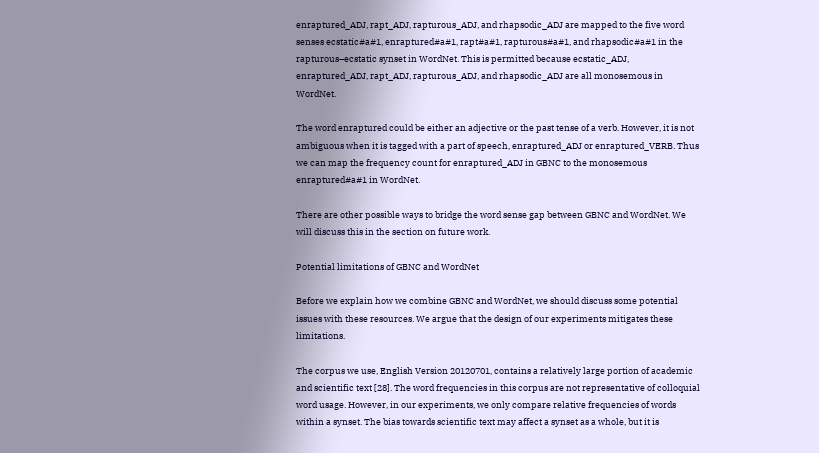enraptured_ADJ, rapt_ADJ, rapturous_ADJ, and rhapsodic_ADJ are mapped to the five word senses ecstatic#a#1, enraptured#a#1, rapt#a#1, rapturous#a#1, and rhapsodic#a#1 in the rapturous–ecstatic synset in WordNet. This is permitted because ecstatic_ADJ, enraptured_ADJ, rapt_ADJ, rapturous_ADJ, and rhapsodic_ADJ are all monosemous in WordNet.

The word enraptured could be either an adjective or the past tense of a verb. However, it is not ambiguous when it is tagged with a part of speech, enraptured_ADJ or enraptured_VERB. Thus we can map the frequency count for enraptured_ADJ in GBNC to the monosemous enraptured#a#1 in WordNet.

There are other possible ways to bridge the word sense gap between GBNC and WordNet. We will discuss this in the section on future work.

Potential limitations of GBNC and WordNet

Before we explain how we combine GBNC and WordNet, we should discuss some potential issues with these resources. We argue that the design of our experiments mitigates these limitations.

The corpus we use, English Version 20120701, contains a relatively large portion of academic and scientific text [28]. The word frequencies in this corpus are not representative of colloquial word usage. However, in our experiments, we only compare relative frequencies of words within a synset. The bias towards scientific text may affect a synset as a whole, but it is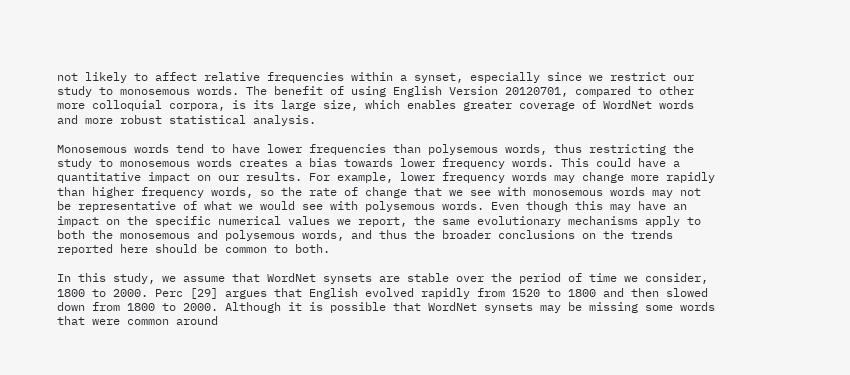not likely to affect relative frequencies within a synset, especially since we restrict our study to monosemous words. The benefit of using English Version 20120701, compared to other more colloquial corpora, is its large size, which enables greater coverage of WordNet words and more robust statistical analysis.

Monosemous words tend to have lower frequencies than polysemous words, thus restricting the study to monosemous words creates a bias towards lower frequency words. This could have a quantitative impact on our results. For example, lower frequency words may change more rapidly than higher frequency words, so the rate of change that we see with monosemous words may not be representative of what we would see with polysemous words. Even though this may have an impact on the specific numerical values we report, the same evolutionary mechanisms apply to both the monosemous and polysemous words, and thus the broader conclusions on the trends reported here should be common to both.

In this study, we assume that WordNet synsets are stable over the period of time we consider, 1800 to 2000. Perc [29] argues that English evolved rapidly from 1520 to 1800 and then slowed down from 1800 to 2000. Although it is possible that WordNet synsets may be missing some words that were common around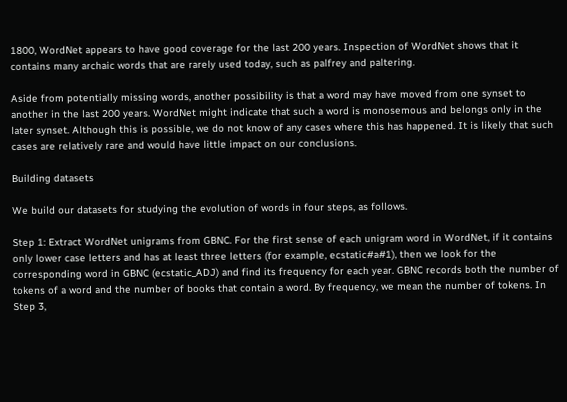1800, WordNet appears to have good coverage for the last 200 years. Inspection of WordNet shows that it contains many archaic words that are rarely used today, such as palfrey and paltering.

Aside from potentially missing words, another possibility is that a word may have moved from one synset to another in the last 200 years. WordNet might indicate that such a word is monosemous and belongs only in the later synset. Although this is possible, we do not know of any cases where this has happened. It is likely that such cases are relatively rare and would have little impact on our conclusions.

Building datasets

We build our datasets for studying the evolution of words in four steps, as follows.

Step 1: Extract WordNet unigrams from GBNC. For the first sense of each unigram word in WordNet, if it contains only lower case letters and has at least three letters (for example, ecstatic#a#1), then we look for the corresponding word in GBNC (ecstatic_ADJ) and find its frequency for each year. GBNC records both the number of tokens of a word and the number of books that contain a word. By frequency, we mean the number of tokens. In Step 3,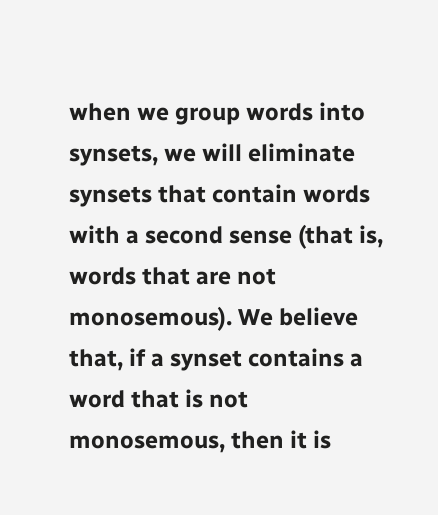when we group words into synsets, we will eliminate synsets that contain words with a second sense (that is, words that are not monosemous). We believe that, if a synset contains a word that is not monosemous, then it is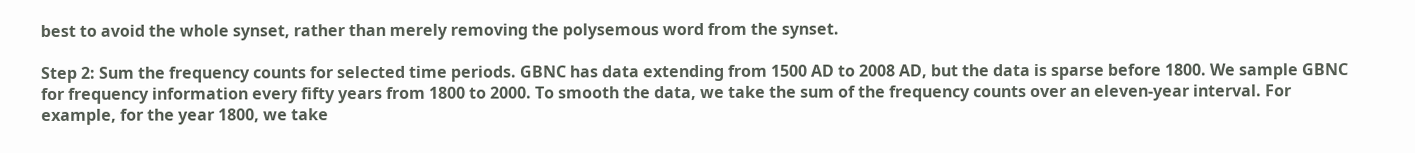best to avoid the whole synset, rather than merely removing the polysemous word from the synset.

Step 2: Sum the frequency counts for selected time periods. GBNC has data extending from 1500 AD to 2008 AD, but the data is sparse before 1800. We sample GBNC for frequency information every fifty years from 1800 to 2000. To smooth the data, we take the sum of the frequency counts over an eleven-year interval. For example, for the year 1800, we take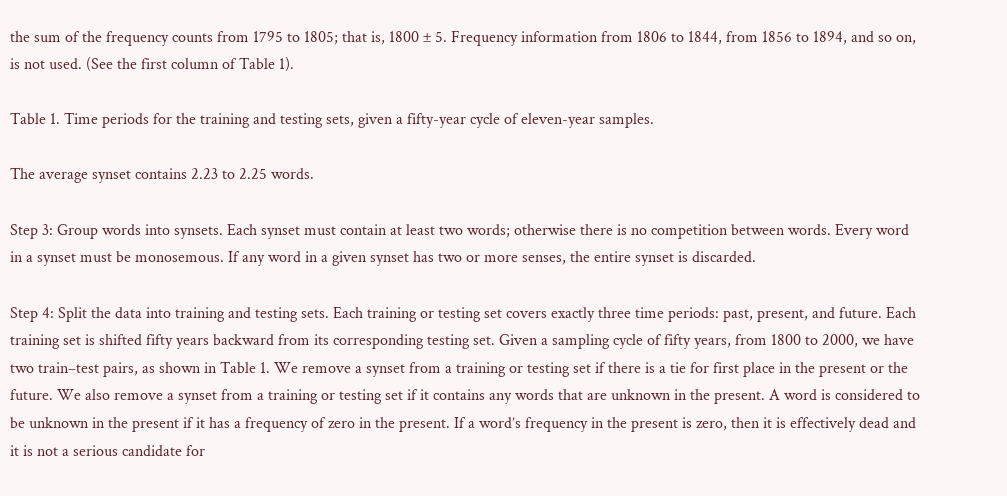the sum of the frequency counts from 1795 to 1805; that is, 1800 ± 5. Frequency information from 1806 to 1844, from 1856 to 1894, and so on, is not used. (See the first column of Table 1).

Table 1. Time periods for the training and testing sets, given a fifty-year cycle of eleven-year samples.

The average synset contains 2.23 to 2.25 words.

Step 3: Group words into synsets. Each synset must contain at least two words; otherwise there is no competition between words. Every word in a synset must be monosemous. If any word in a given synset has two or more senses, the entire synset is discarded.

Step 4: Split the data into training and testing sets. Each training or testing set covers exactly three time periods: past, present, and future. Each training set is shifted fifty years backward from its corresponding testing set. Given a sampling cycle of fifty years, from 1800 to 2000, we have two train–test pairs, as shown in Table 1. We remove a synset from a training or testing set if there is a tie for first place in the present or the future. We also remove a synset from a training or testing set if it contains any words that are unknown in the present. A word is considered to be unknown in the present if it has a frequency of zero in the present. If a word’s frequency in the present is zero, then it is effectively dead and it is not a serious candidate for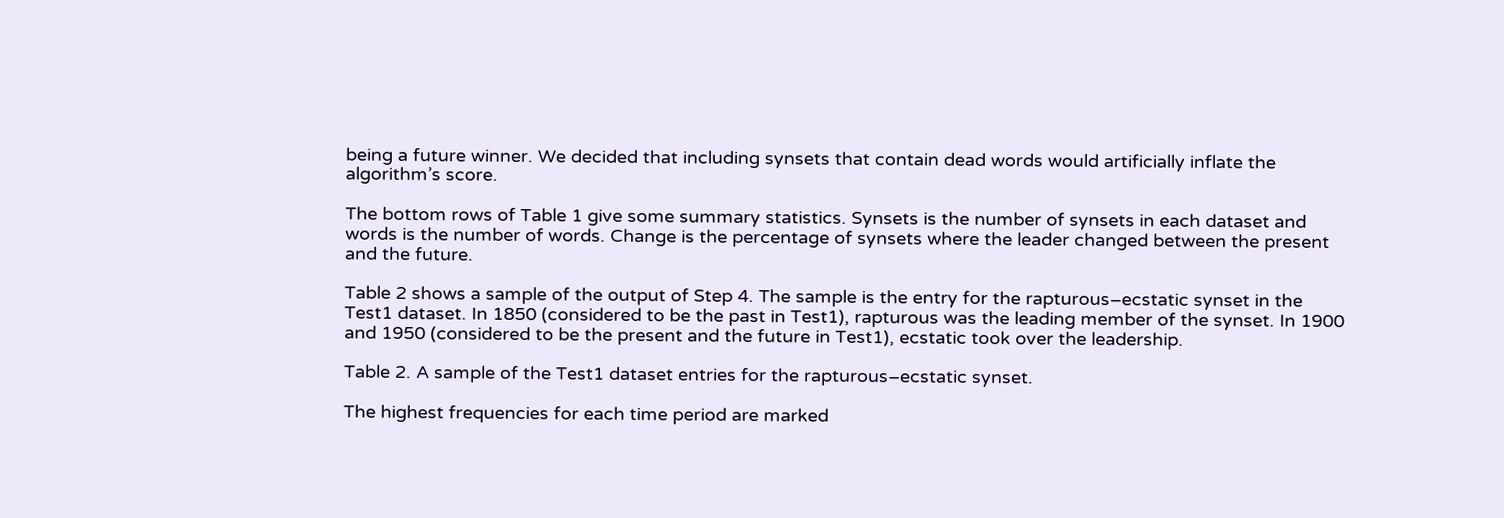being a future winner. We decided that including synsets that contain dead words would artificially inflate the algorithm’s score.

The bottom rows of Table 1 give some summary statistics. Synsets is the number of synsets in each dataset and words is the number of words. Change is the percentage of synsets where the leader changed between the present and the future.

Table 2 shows a sample of the output of Step 4. The sample is the entry for the rapturous–ecstatic synset in the Test1 dataset. In 1850 (considered to be the past in Test1), rapturous was the leading member of the synset. In 1900 and 1950 (considered to be the present and the future in Test1), ecstatic took over the leadership.

Table 2. A sample of the Test1 dataset entries for the rapturous–ecstatic synset.

The highest frequencies for each time period are marked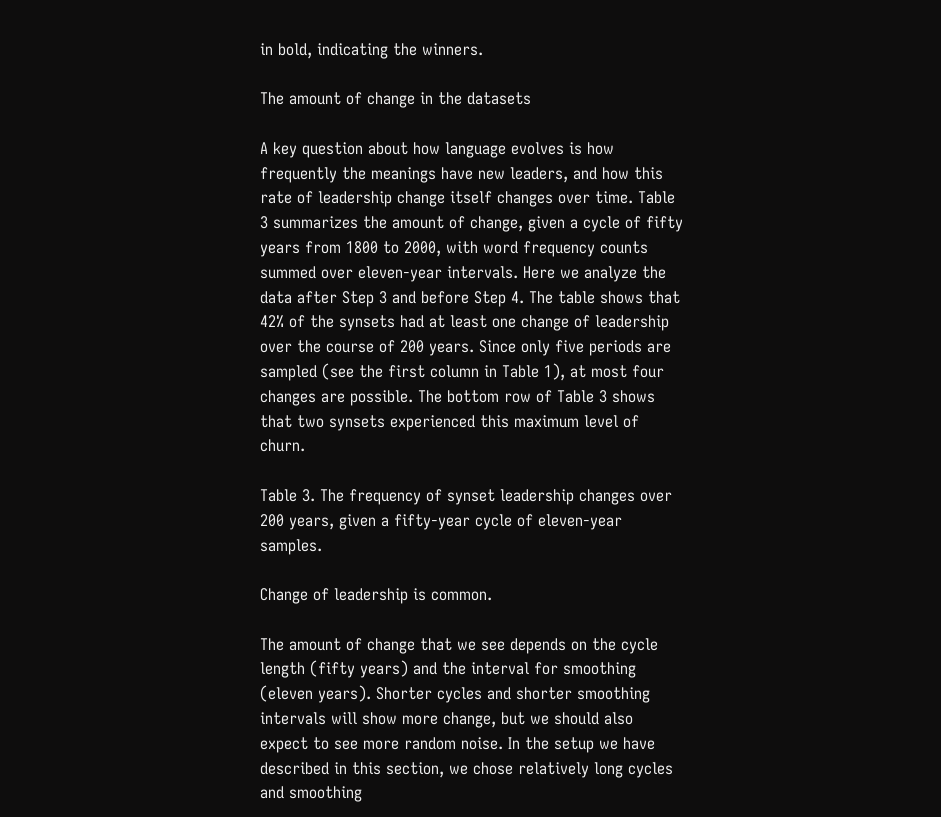in bold, indicating the winners.

The amount of change in the datasets

A key question about how language evolves is how frequently the meanings have new leaders, and how this rate of leadership change itself changes over time. Table 3 summarizes the amount of change, given a cycle of fifty years from 1800 to 2000, with word frequency counts summed over eleven-year intervals. Here we analyze the data after Step 3 and before Step 4. The table shows that 42% of the synsets had at least one change of leadership over the course of 200 years. Since only five periods are sampled (see the first column in Table 1), at most four changes are possible. The bottom row of Table 3 shows that two synsets experienced this maximum level of churn.

Table 3. The frequency of synset leadership changes over 200 years, given a fifty-year cycle of eleven-year samples.

Change of leadership is common.

The amount of change that we see depends on the cycle length (fifty years) and the interval for smoothing (eleven years). Shorter cycles and shorter smoothing intervals will show more change, but we should also expect to see more random noise. In the setup we have described in this section, we chose relatively long cycles and smoothing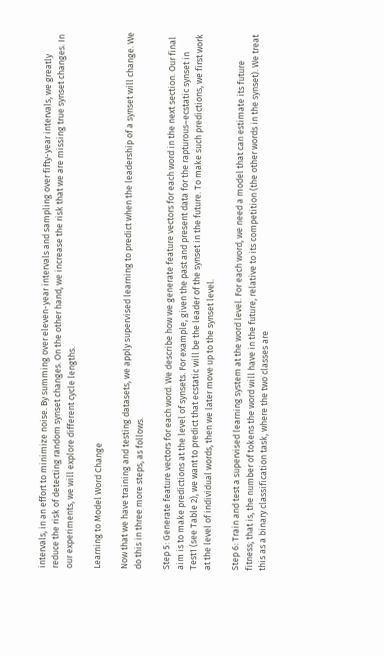intervals, in an effort to minimize noise. By summing over eleven-year intervals and sampling over fifty-year intervals, we greatly reduce the risk of detecting random synset changes. On the other hand, we increase the risk that we are missing true synset changes. In our experiments, we will explore different cycle lengths.

Learning to Model Word Change

Now that we have training and testing datasets, we apply supervised learning to predict when the leadership of a synset will change. We do this in three more steps, as follows.

Step 5: Generate feature vectors for each word. We describe how we generate feature vectors for each word in the next section. Our final aim is to make predictions at the level of synsets. For example, given the past and present data for the rapturous–ecstatic synset in Test1 (see Table 2), we want to predict that ecstatic will be the leader of the synset in the future. To make such predictions, we first work at the level of individual words, then we later move up to the synset level.

Step 6: Train and test a supervised learning system at the word level. For each word, we need a model that can estimate its future fitness; that is, the number of tokens the word will have in the future, relative to its competition (the other words in the synset). We treat this as a binary classification task, where the two classes are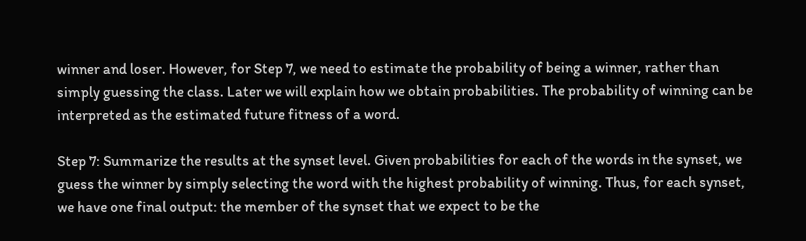winner and loser. However, for Step 7, we need to estimate the probability of being a winner, rather than simply guessing the class. Later we will explain how we obtain probabilities. The probability of winning can be interpreted as the estimated future fitness of a word.

Step 7: Summarize the results at the synset level. Given probabilities for each of the words in the synset, we guess the winner by simply selecting the word with the highest probability of winning. Thus, for each synset, we have one final output: the member of the synset that we expect to be the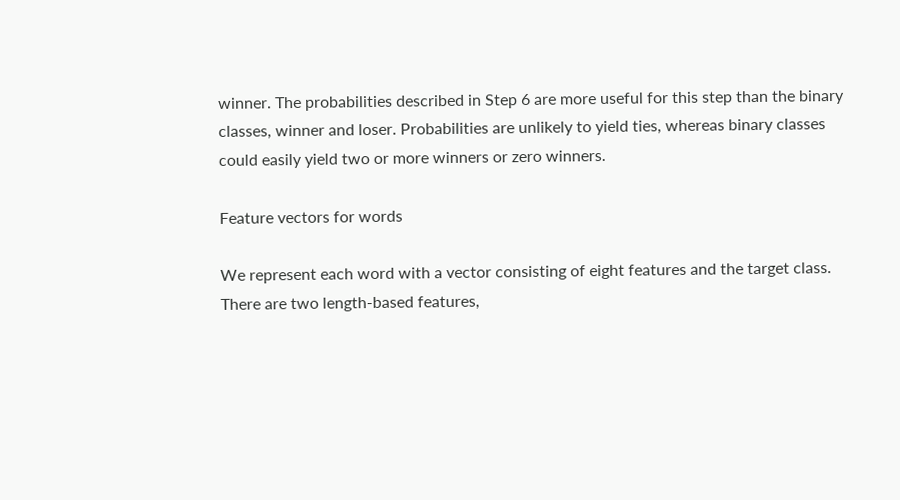winner. The probabilities described in Step 6 are more useful for this step than the binary classes, winner and loser. Probabilities are unlikely to yield ties, whereas binary classes could easily yield two or more winners or zero winners.

Feature vectors for words

We represent each word with a vector consisting of eight features and the target class. There are two length-based features,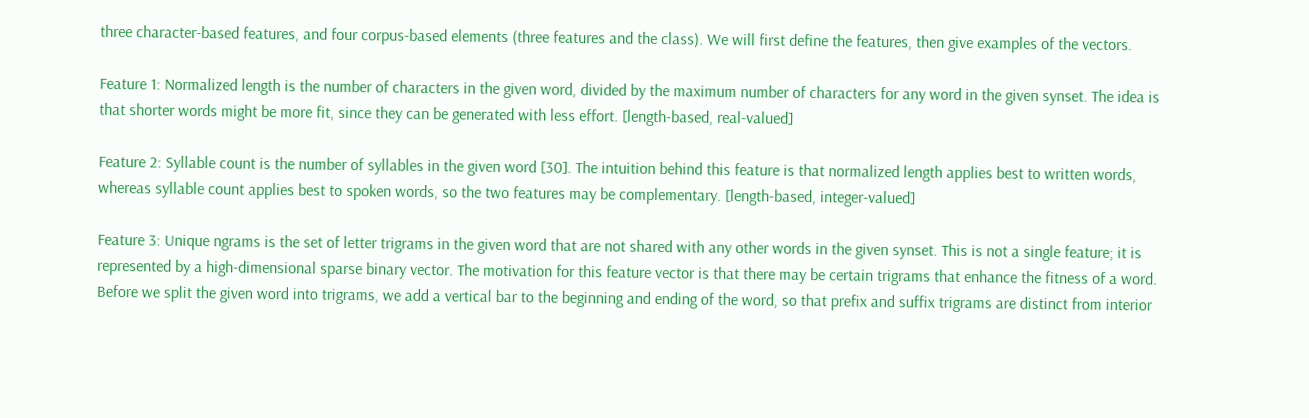three character-based features, and four corpus-based elements (three features and the class). We will first define the features, then give examples of the vectors.

Feature 1: Normalized length is the number of characters in the given word, divided by the maximum number of characters for any word in the given synset. The idea is that shorter words might be more fit, since they can be generated with less effort. [length-based, real-valued]

Feature 2: Syllable count is the number of syllables in the given word [30]. The intuition behind this feature is that normalized length applies best to written words, whereas syllable count applies best to spoken words, so the two features may be complementary. [length-based, integer-valued]

Feature 3: Unique ngrams is the set of letter trigrams in the given word that are not shared with any other words in the given synset. This is not a single feature; it is represented by a high-dimensional sparse binary vector. The motivation for this feature vector is that there may be certain trigrams that enhance the fitness of a word. Before we split the given word into trigrams, we add a vertical bar to the beginning and ending of the word, so that prefix and suffix trigrams are distinct from interior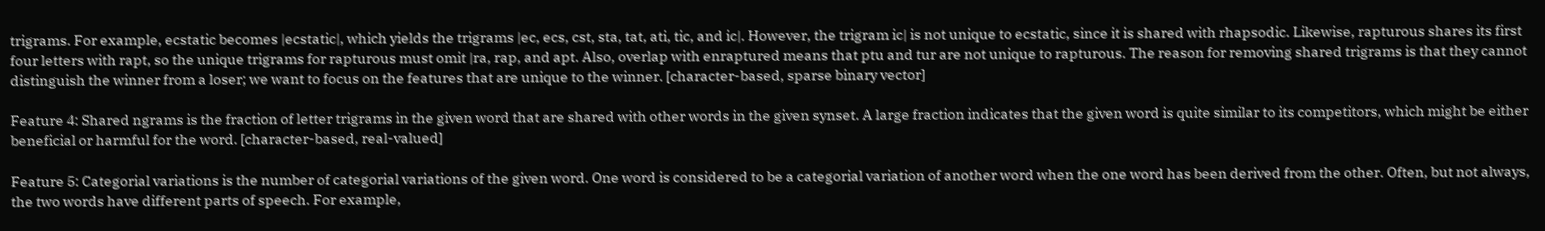trigrams. For example, ecstatic becomes |ecstatic|, which yields the trigrams |ec, ecs, cst, sta, tat, ati, tic, and ic|. However, the trigram ic| is not unique to ecstatic, since it is shared with rhapsodic. Likewise, rapturous shares its first four letters with rapt, so the unique trigrams for rapturous must omit |ra, rap, and apt. Also, overlap with enraptured means that ptu and tur are not unique to rapturous. The reason for removing shared trigrams is that they cannot distinguish the winner from a loser; we want to focus on the features that are unique to the winner. [character-based, sparse binary vector]

Feature 4: Shared ngrams is the fraction of letter trigrams in the given word that are shared with other words in the given synset. A large fraction indicates that the given word is quite similar to its competitors, which might be either beneficial or harmful for the word. [character-based, real-valued]

Feature 5: Categorial variations is the number of categorial variations of the given word. One word is considered to be a categorial variation of another word when the one word has been derived from the other. Often, but not always, the two words have different parts of speech. For example,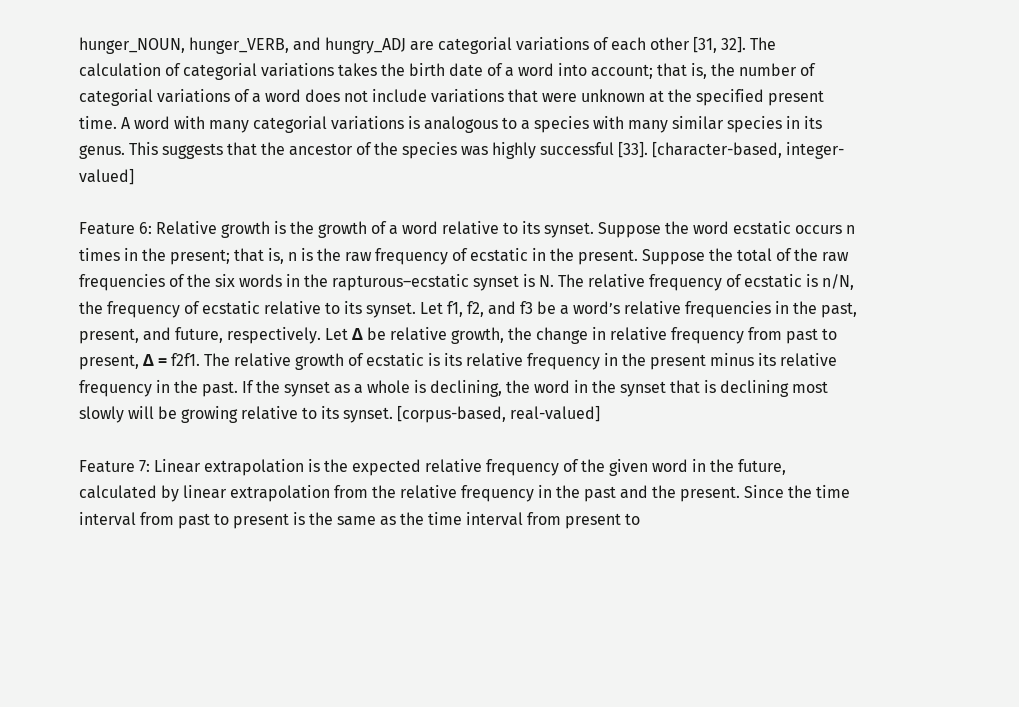hunger_NOUN, hunger_VERB, and hungry_ADJ are categorial variations of each other [31, 32]. The calculation of categorial variations takes the birth date of a word into account; that is, the number of categorial variations of a word does not include variations that were unknown at the specified present time. A word with many categorial variations is analogous to a species with many similar species in its genus. This suggests that the ancestor of the species was highly successful [33]. [character-based, integer-valued]

Feature 6: Relative growth is the growth of a word relative to its synset. Suppose the word ecstatic occurs n times in the present; that is, n is the raw frequency of ecstatic in the present. Suppose the total of the raw frequencies of the six words in the rapturous–ecstatic synset is N. The relative frequency of ecstatic is n/N, the frequency of ecstatic relative to its synset. Let f1, f2, and f3 be a word’s relative frequencies in the past, present, and future, respectively. Let Δ be relative growth, the change in relative frequency from past to present, Δ = f2f1. The relative growth of ecstatic is its relative frequency in the present minus its relative frequency in the past. If the synset as a whole is declining, the word in the synset that is declining most slowly will be growing relative to its synset. [corpus-based, real-valued]

Feature 7: Linear extrapolation is the expected relative frequency of the given word in the future, calculated by linear extrapolation from the relative frequency in the past and the present. Since the time interval from past to present is the same as the time interval from present to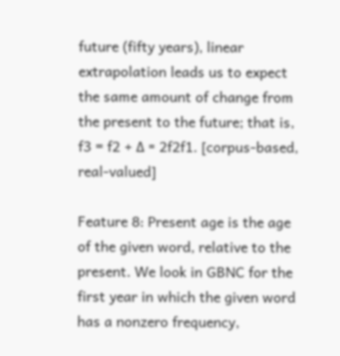future (fifty years), linear extrapolation leads us to expect the same amount of change from the present to the future; that is, f3 = f2 + Δ = 2f2f1. [corpus-based, real-valued]

Feature 8: Present age is the age of the given word, relative to the present. We look in GBNC for the first year in which the given word has a nonzero frequency,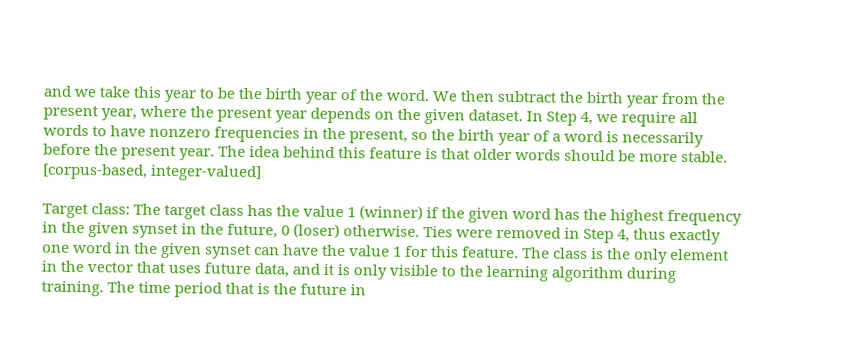and we take this year to be the birth year of the word. We then subtract the birth year from the present year, where the present year depends on the given dataset. In Step 4, we require all words to have nonzero frequencies in the present, so the birth year of a word is necessarily before the present year. The idea behind this feature is that older words should be more stable. [corpus-based, integer-valued]

Target class: The target class has the value 1 (winner) if the given word has the highest frequency in the given synset in the future, 0 (loser) otherwise. Ties were removed in Step 4, thus exactly one word in the given synset can have the value 1 for this feature. The class is the only element in the vector that uses future data, and it is only visible to the learning algorithm during training. The time period that is the future in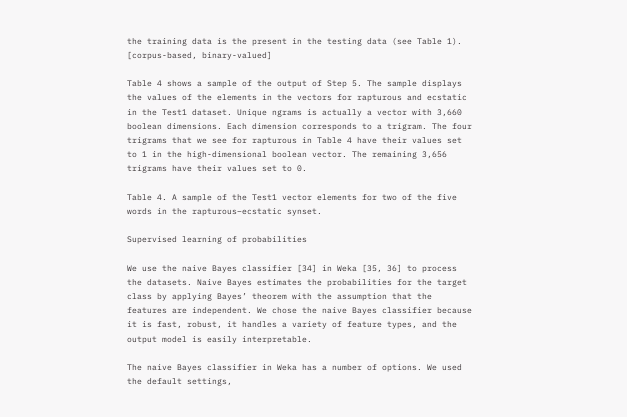the training data is the present in the testing data (see Table 1). [corpus-based, binary-valued]

Table 4 shows a sample of the output of Step 5. The sample displays the values of the elements in the vectors for rapturous and ecstatic in the Test1 dataset. Unique ngrams is actually a vector with 3,660 boolean dimensions. Each dimension corresponds to a trigram. The four trigrams that we see for rapturous in Table 4 have their values set to 1 in the high-dimensional boolean vector. The remaining 3,656 trigrams have their values set to 0.

Table 4. A sample of the Test1 vector elements for two of the five words in the rapturous–ecstatic synset.

Supervised learning of probabilities

We use the naive Bayes classifier [34] in Weka [35, 36] to process the datasets. Naive Bayes estimates the probabilities for the target class by applying Bayes’ theorem with the assumption that the features are independent. We chose the naive Bayes classifier because it is fast, robust, it handles a variety of feature types, and the output model is easily interpretable.

The naive Bayes classifier in Weka has a number of options. We used the default settings,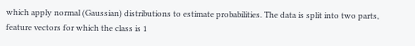which apply normal (Gaussian) distributions to estimate probabilities. The data is split into two parts, feature vectors for which the class is 1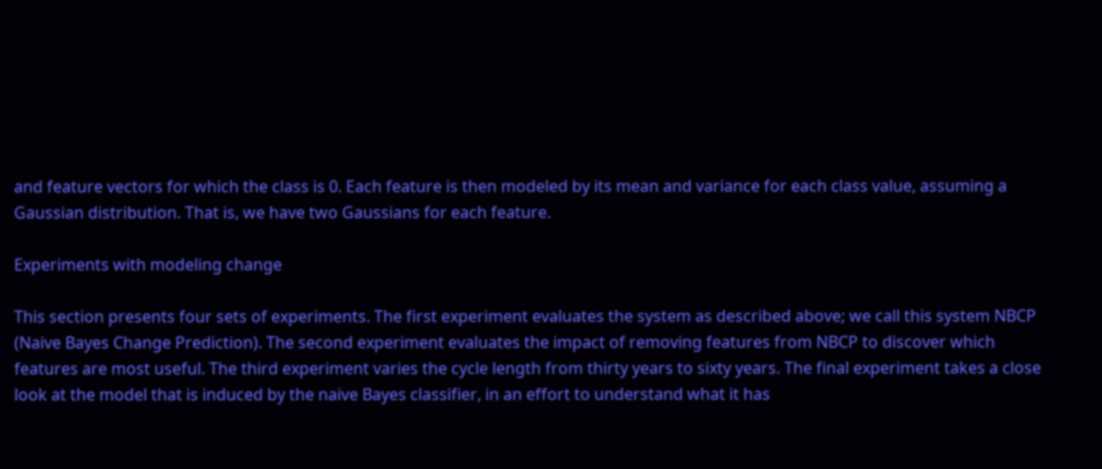and feature vectors for which the class is 0. Each feature is then modeled by its mean and variance for each class value, assuming a Gaussian distribution. That is, we have two Gaussians for each feature.

Experiments with modeling change

This section presents four sets of experiments. The first experiment evaluates the system as described above; we call this system NBCP (Naive Bayes Change Prediction). The second experiment evaluates the impact of removing features from NBCP to discover which features are most useful. The third experiment varies the cycle length from thirty years to sixty years. The final experiment takes a close look at the model that is induced by the naive Bayes classifier, in an effort to understand what it has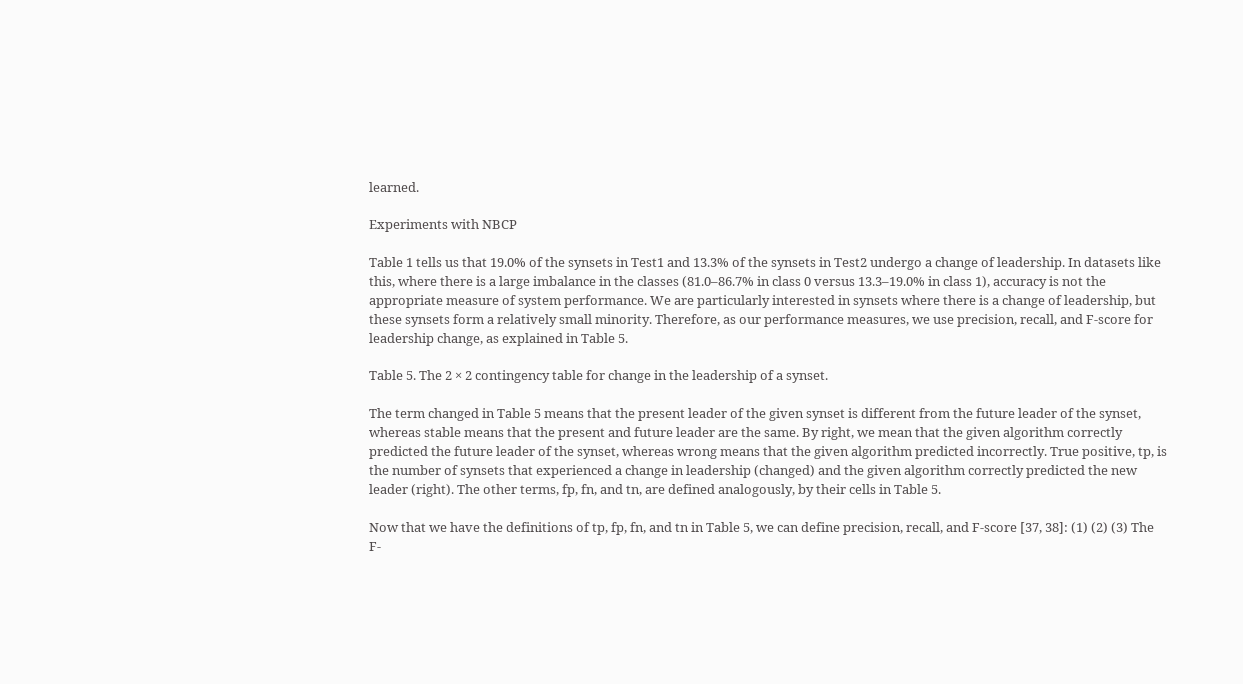learned.

Experiments with NBCP

Table 1 tells us that 19.0% of the synsets in Test1 and 13.3% of the synsets in Test2 undergo a change of leadership. In datasets like this, where there is a large imbalance in the classes (81.0–86.7% in class 0 versus 13.3–19.0% in class 1), accuracy is not the appropriate measure of system performance. We are particularly interested in synsets where there is a change of leadership, but these synsets form a relatively small minority. Therefore, as our performance measures, we use precision, recall, and F-score for leadership change, as explained in Table 5.

Table 5. The 2 × 2 contingency table for change in the leadership of a synset.

The term changed in Table 5 means that the present leader of the given synset is different from the future leader of the synset, whereas stable means that the present and future leader are the same. By right, we mean that the given algorithm correctly predicted the future leader of the synset, whereas wrong means that the given algorithm predicted incorrectly. True positive, tp, is the number of synsets that experienced a change in leadership (changed) and the given algorithm correctly predicted the new leader (right). The other terms, fp, fn, and tn, are defined analogously, by their cells in Table 5.

Now that we have the definitions of tp, fp, fn, and tn in Table 5, we can define precision, recall, and F-score [37, 38]: (1) (2) (3) The F-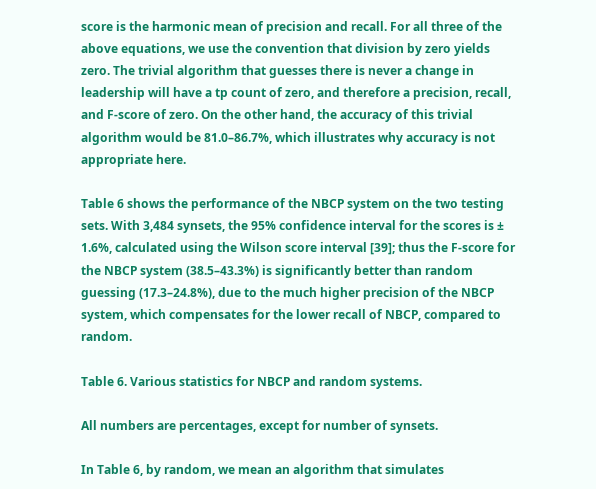score is the harmonic mean of precision and recall. For all three of the above equations, we use the convention that division by zero yields zero. The trivial algorithm that guesses there is never a change in leadership will have a tp count of zero, and therefore a precision, recall, and F-score of zero. On the other hand, the accuracy of this trivial algorithm would be 81.0–86.7%, which illustrates why accuracy is not appropriate here.

Table 6 shows the performance of the NBCP system on the two testing sets. With 3,484 synsets, the 95% confidence interval for the scores is ± 1.6%, calculated using the Wilson score interval [39]; thus the F-score for the NBCP system (38.5–43.3%) is significantly better than random guessing (17.3–24.8%), due to the much higher precision of the NBCP system, which compensates for the lower recall of NBCP, compared to random.

Table 6. Various statistics for NBCP and random systems.

All numbers are percentages, except for number of synsets.

In Table 6, by random, we mean an algorithm that simulates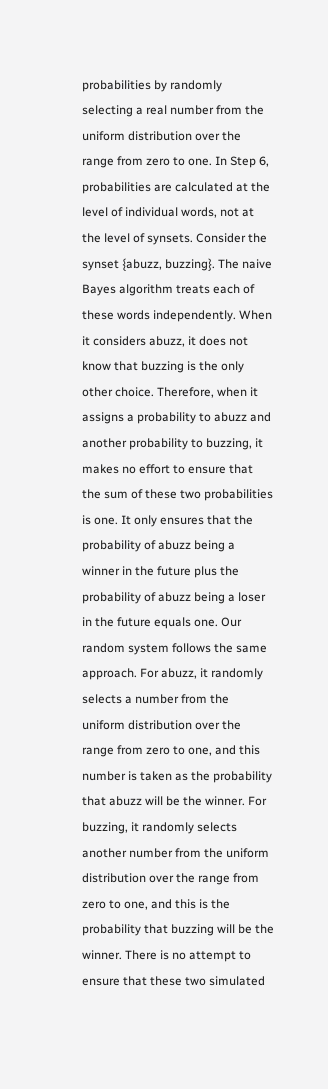probabilities by randomly selecting a real number from the uniform distribution over the range from zero to one. In Step 6, probabilities are calculated at the level of individual words, not at the level of synsets. Consider the synset {abuzz, buzzing}. The naive Bayes algorithm treats each of these words independently. When it considers abuzz, it does not know that buzzing is the only other choice. Therefore, when it assigns a probability to abuzz and another probability to buzzing, it makes no effort to ensure that the sum of these two probabilities is one. It only ensures that the probability of abuzz being a winner in the future plus the probability of abuzz being a loser in the future equals one. Our random system follows the same approach. For abuzz, it randomly selects a number from the uniform distribution over the range from zero to one, and this number is taken as the probability that abuzz will be the winner. For buzzing, it randomly selects another number from the uniform distribution over the range from zero to one, and this is the probability that buzzing will be the winner. There is no attempt to ensure that these two simulated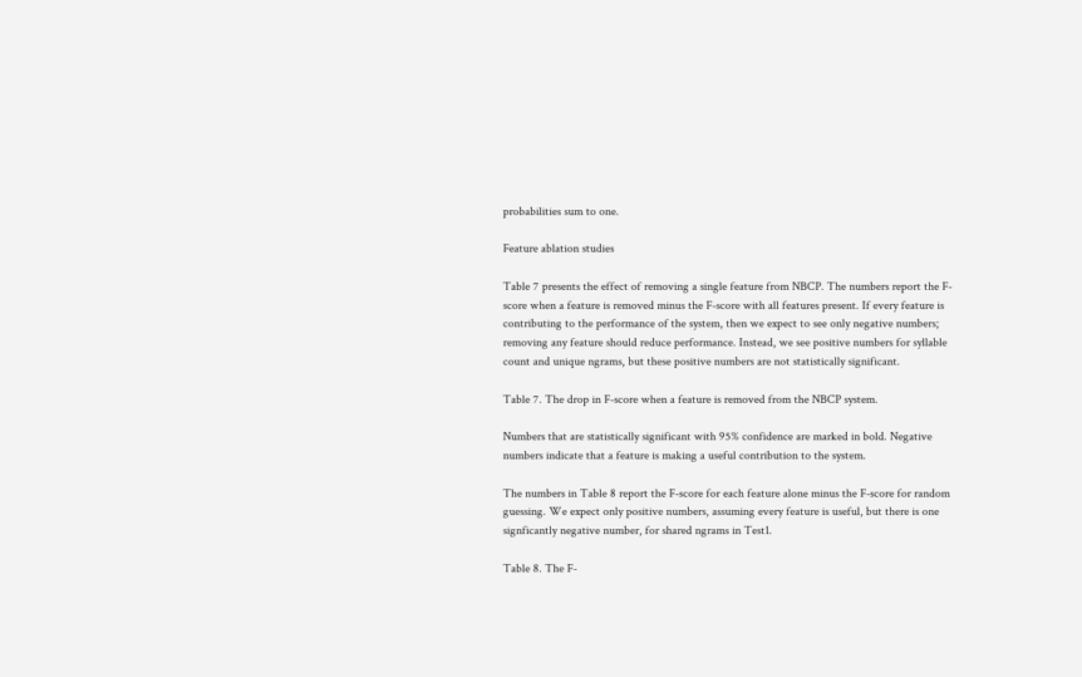probabilities sum to one.

Feature ablation studies

Table 7 presents the effect of removing a single feature from NBCP. The numbers report the F-score when a feature is removed minus the F-score with all features present. If every feature is contributing to the performance of the system, then we expect to see only negative numbers; removing any feature should reduce performance. Instead, we see positive numbers for syllable count and unique ngrams, but these positive numbers are not statistically significant.

Table 7. The drop in F-score when a feature is removed from the NBCP system.

Numbers that are statistically significant with 95% confidence are marked in bold. Negative numbers indicate that a feature is making a useful contribution to the system.

The numbers in Table 8 report the F-score for each feature alone minus the F-score for random guessing. We expect only positive numbers, assuming every feature is useful, but there is one signficantly negative number, for shared ngrams in Test1.

Table 8. The F-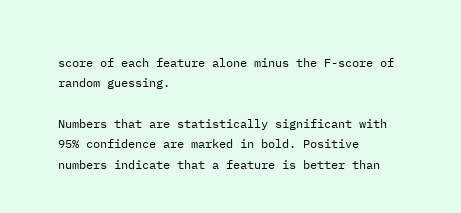score of each feature alone minus the F-score of random guessing.

Numbers that are statistically significant with 95% confidence are marked in bold. Positive numbers indicate that a feature is better than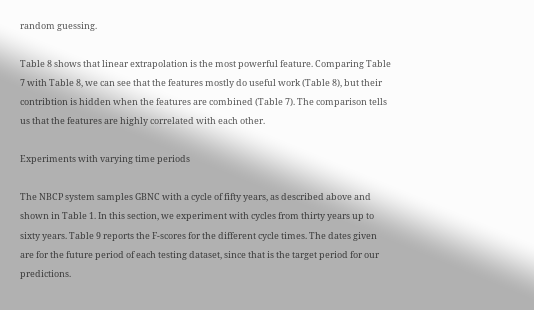random guessing.

Table 8 shows that linear extrapolation is the most powerful feature. Comparing Table 7 with Table 8, we can see that the features mostly do useful work (Table 8), but their contribtion is hidden when the features are combined (Table 7). The comparison tells us that the features are highly correlated with each other.

Experiments with varying time periods

The NBCP system samples GBNC with a cycle of fifty years, as described above and shown in Table 1. In this section, we experiment with cycles from thirty years up to sixty years. Table 9 reports the F-scores for the different cycle times. The dates given are for the future period of each testing dataset, since that is the target period for our predictions.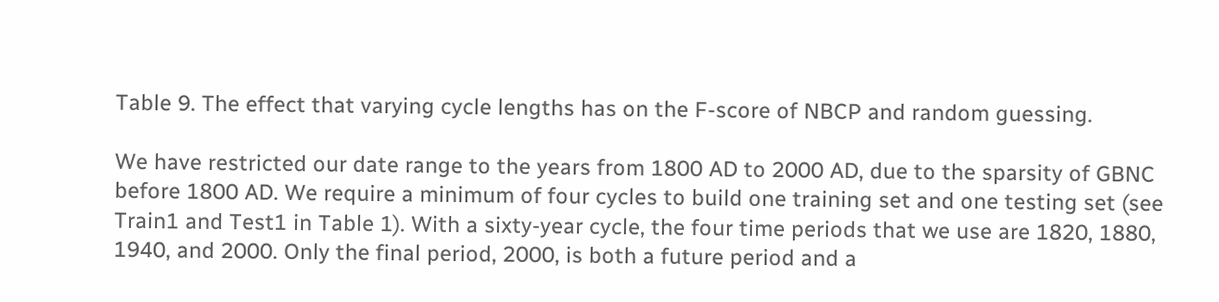Table 9. The effect that varying cycle lengths has on the F-score of NBCP and random guessing.

We have restricted our date range to the years from 1800 AD to 2000 AD, due to the sparsity of GBNC before 1800 AD. We require a minimum of four cycles to build one training set and one testing set (see Train1 and Test1 in Table 1). With a sixty-year cycle, the four time periods that we use are 1820, 1880, 1940, and 2000. Only the final period, 2000, is both a future period and a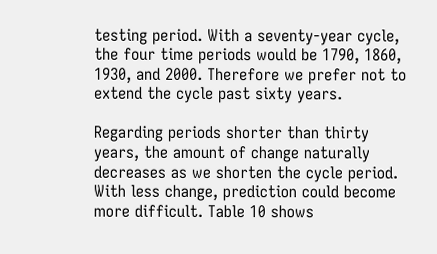testing period. With a seventy-year cycle, the four time periods would be 1790, 1860, 1930, and 2000. Therefore we prefer not to extend the cycle past sixty years.

Regarding periods shorter than thirty years, the amount of change naturally decreases as we shorten the cycle period. With less change, prediction could become more difficult. Table 10 shows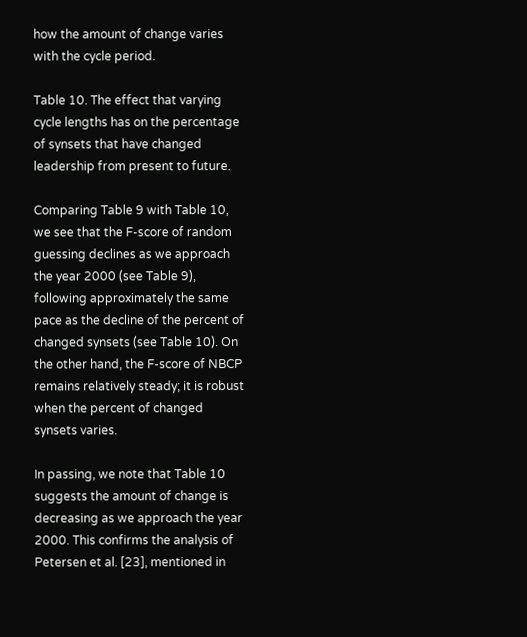how the amount of change varies with the cycle period.

Table 10. The effect that varying cycle lengths has on the percentage of synsets that have changed leadership from present to future.

Comparing Table 9 with Table 10, we see that the F-score of random guessing declines as we approach the year 2000 (see Table 9), following approximately the same pace as the decline of the percent of changed synsets (see Table 10). On the other hand, the F-score of NBCP remains relatively steady; it is robust when the percent of changed synsets varies.

In passing, we note that Table 10 suggests the amount of change is decreasing as we approach the year 2000. This confirms the analysis of Petersen et al. [23], mentioned in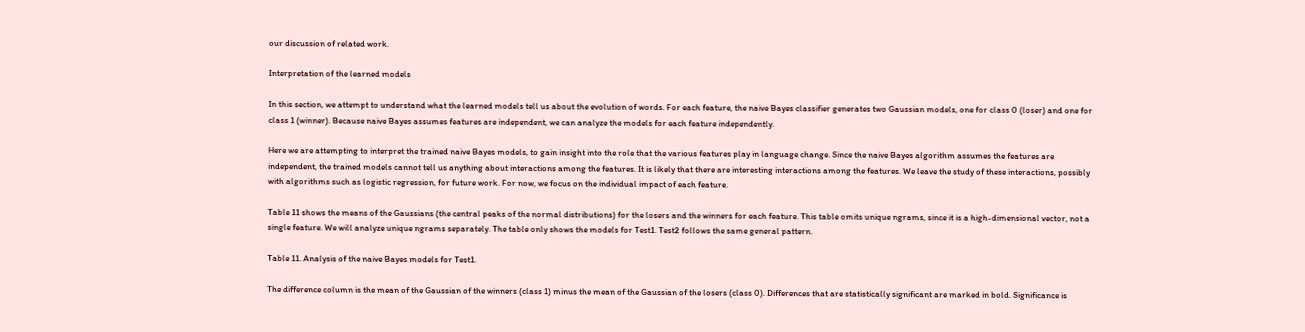our discussion of related work.

Interpretation of the learned models

In this section, we attempt to understand what the learned models tell us about the evolution of words. For each feature, the naive Bayes classifier generates two Gaussian models, one for class 0 (loser) and one for class 1 (winner). Because naive Bayes assumes features are independent, we can analyze the models for each feature independently.

Here we are attempting to interpret the trained naive Bayes models, to gain insight into the role that the various features play in language change. Since the naive Bayes algorithm assumes the features are independent, the trained models cannot tell us anything about interactions among the features. It is likely that there are interesting interactions among the features. We leave the study of these interactions, possibly with algorithms such as logistic regression, for future work. For now, we focus on the individual impact of each feature.

Table 11 shows the means of the Gaussians (the central peaks of the normal distributions) for the losers and the winners for each feature. This table omits unique ngrams, since it is a high-dimensional vector, not a single feature. We will analyze unique ngrams separately. The table only shows the models for Test1. Test2 follows the same general pattern.

Table 11. Analysis of the naive Bayes models for Test1.

The difference column is the mean of the Gaussian of the winners (class 1) minus the mean of the Gaussian of the losers (class 0). Differences that are statistically significant are marked in bold. Significance is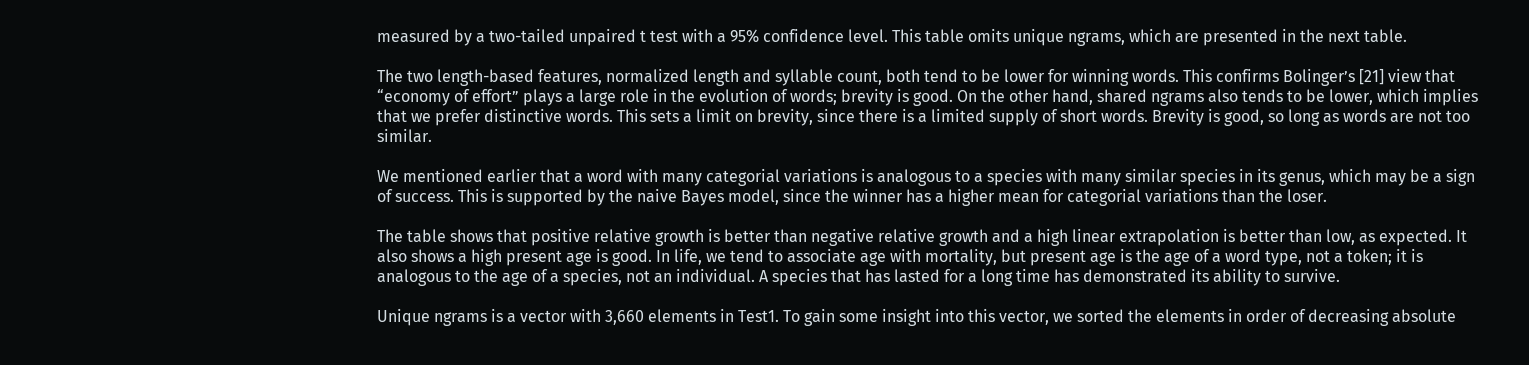measured by a two-tailed unpaired t test with a 95% confidence level. This table omits unique ngrams, which are presented in the next table.

The two length-based features, normalized length and syllable count, both tend to be lower for winning words. This confirms Bolinger’s [21] view that “economy of effort” plays a large role in the evolution of words; brevity is good. On the other hand, shared ngrams also tends to be lower, which implies that we prefer distinctive words. This sets a limit on brevity, since there is a limited supply of short words. Brevity is good, so long as words are not too similar.

We mentioned earlier that a word with many categorial variations is analogous to a species with many similar species in its genus, which may be a sign of success. This is supported by the naive Bayes model, since the winner has a higher mean for categorial variations than the loser.

The table shows that positive relative growth is better than negative relative growth and a high linear extrapolation is better than low, as expected. It also shows a high present age is good. In life, we tend to associate age with mortality, but present age is the age of a word type, not a token; it is analogous to the age of a species, not an individual. A species that has lasted for a long time has demonstrated its ability to survive.

Unique ngrams is a vector with 3,660 elements in Test1. To gain some insight into this vector, we sorted the elements in order of decreasing absolute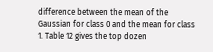difference between the mean of the Gaussian for class 0 and the mean for class 1. Table 12 gives the top dozen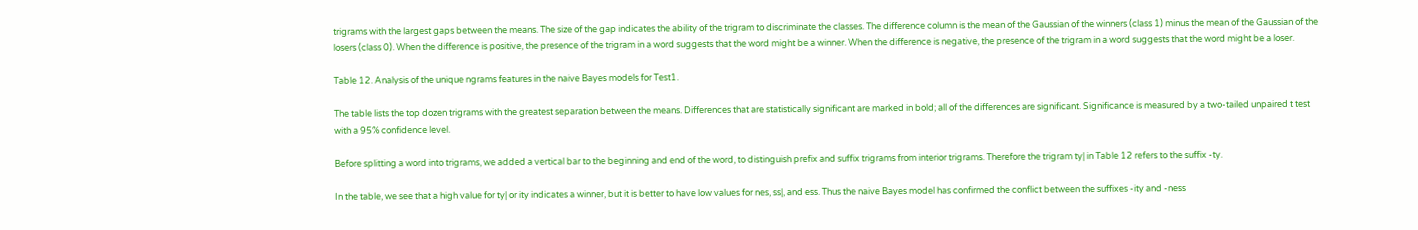trigrams with the largest gaps between the means. The size of the gap indicates the ability of the trigram to discriminate the classes. The difference column is the mean of the Gaussian of the winners (class 1) minus the mean of the Gaussian of the losers (class 0). When the difference is positive, the presence of the trigram in a word suggests that the word might be a winner. When the difference is negative, the presence of the trigram in a word suggests that the word might be a loser.

Table 12. Analysis of the unique ngrams features in the naive Bayes models for Test1.

The table lists the top dozen trigrams with the greatest separation between the means. Differences that are statistically significant are marked in bold; all of the differences are significant. Significance is measured by a two-tailed unpaired t test with a 95% confidence level.

Before splitting a word into trigrams, we added a vertical bar to the beginning and end of the word, to distinguish prefix and suffix trigrams from interior trigrams. Therefore the trigram ty| in Table 12 refers to the suffix -ty.

In the table, we see that a high value for ty| or ity indicates a winner, but it is better to have low values for nes, ss|, and ess. Thus the naive Bayes model has confirmed the conflict between the suffixes -ity and -ness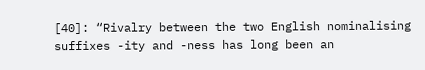[40]: “Rivalry between the two English nominalising suffixes -ity and -ness has long been an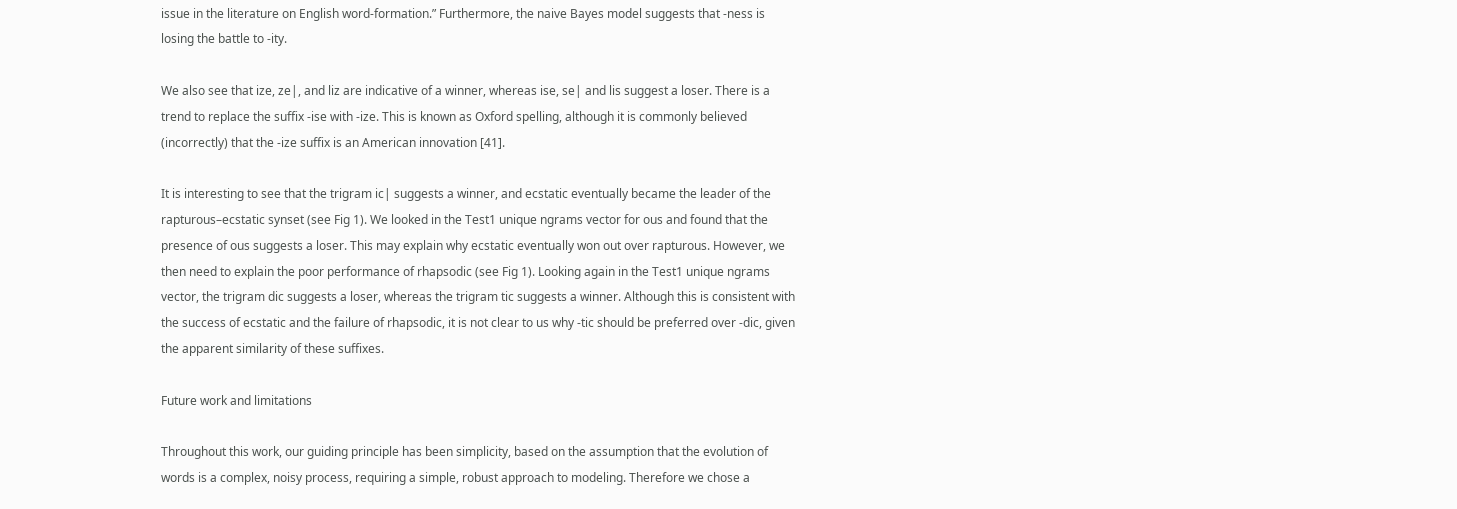issue in the literature on English word-formation.” Furthermore, the naive Bayes model suggests that -ness is losing the battle to -ity.

We also see that ize, ze|, and liz are indicative of a winner, whereas ise, se| and lis suggest a loser. There is a trend to replace the suffix -ise with -ize. This is known as Oxford spelling, although it is commonly believed (incorrectly) that the -ize suffix is an American innovation [41].

It is interesting to see that the trigram ic| suggests a winner, and ecstatic eventually became the leader of the rapturous–ecstatic synset (see Fig 1). We looked in the Test1 unique ngrams vector for ous and found that the presence of ous suggests a loser. This may explain why ecstatic eventually won out over rapturous. However, we then need to explain the poor performance of rhapsodic (see Fig 1). Looking again in the Test1 unique ngrams vector, the trigram dic suggests a loser, whereas the trigram tic suggests a winner. Although this is consistent with the success of ecstatic and the failure of rhapsodic, it is not clear to us why -tic should be preferred over -dic, given the apparent similarity of these suffixes.

Future work and limitations

Throughout this work, our guiding principle has been simplicity, based on the assumption that the evolution of words is a complex, noisy process, requiring a simple, robust approach to modeling. Therefore we chose a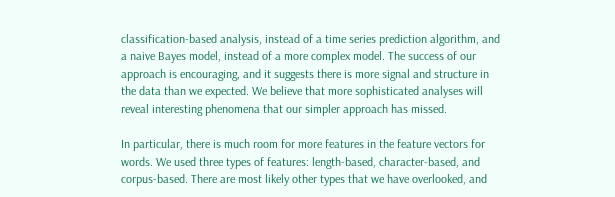classification-based analysis, instead of a time series prediction algorithm, and a naive Bayes model, instead of a more complex model. The success of our approach is encouraging, and it suggests there is more signal and structure in the data than we expected. We believe that more sophisticated analyses will reveal interesting phenomena that our simpler approach has missed.

In particular, there is much room for more features in the feature vectors for words. We used three types of features: length-based, character-based, and corpus-based. There are most likely other types that we have overlooked, and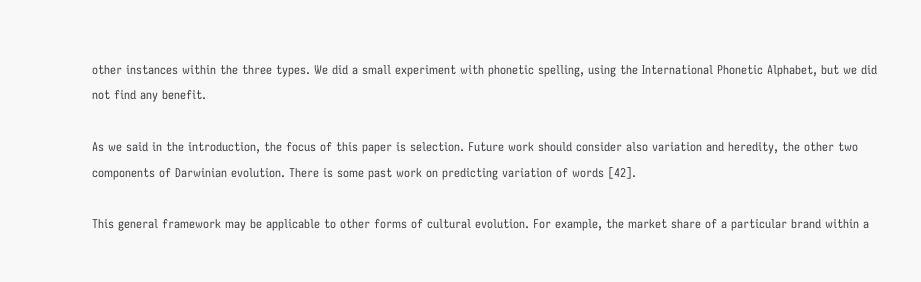other instances within the three types. We did a small experiment with phonetic spelling, using the International Phonetic Alphabet, but we did not find any benefit.

As we said in the introduction, the focus of this paper is selection. Future work should consider also variation and heredity, the other two components of Darwinian evolution. There is some past work on predicting variation of words [42].

This general framework may be applicable to other forms of cultural evolution. For example, the market share of a particular brand within a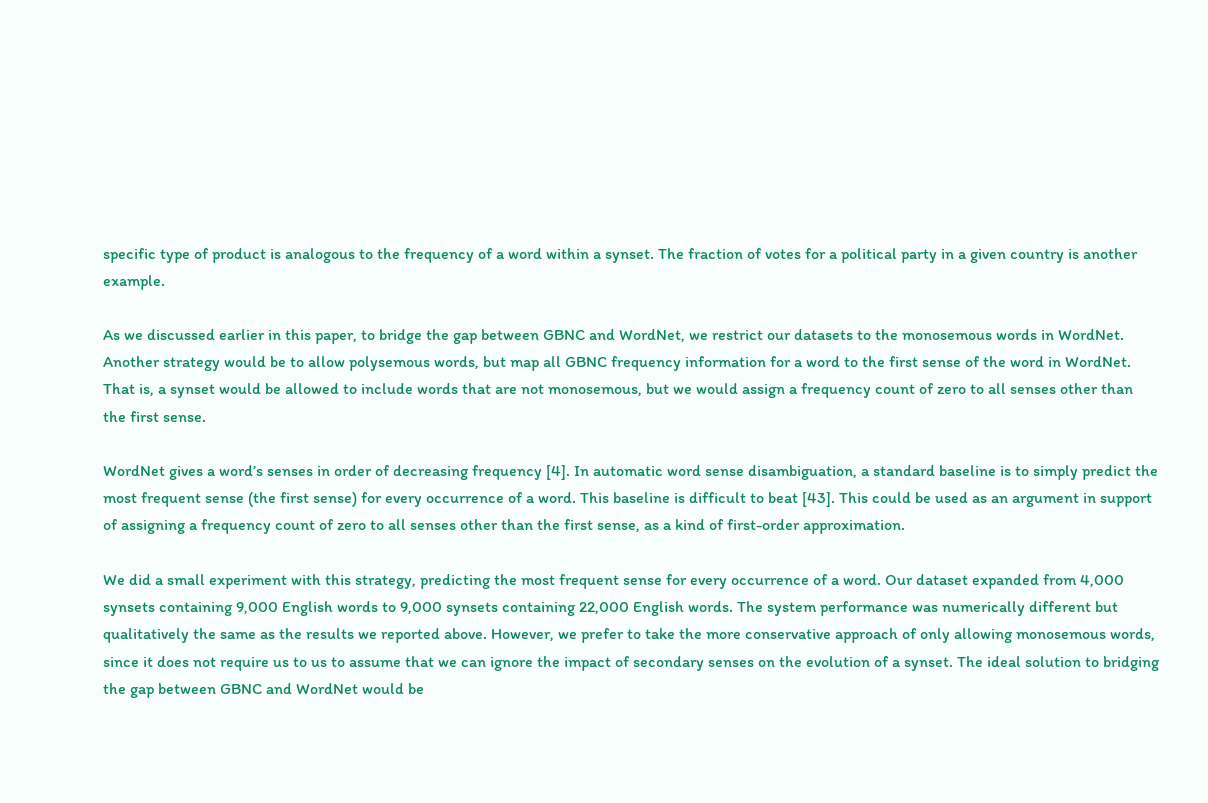specific type of product is analogous to the frequency of a word within a synset. The fraction of votes for a political party in a given country is another example.

As we discussed earlier in this paper, to bridge the gap between GBNC and WordNet, we restrict our datasets to the monosemous words in WordNet. Another strategy would be to allow polysemous words, but map all GBNC frequency information for a word to the first sense of the word in WordNet. That is, a synset would be allowed to include words that are not monosemous, but we would assign a frequency count of zero to all senses other than the first sense.

WordNet gives a word’s senses in order of decreasing frequency [4]. In automatic word sense disambiguation, a standard baseline is to simply predict the most frequent sense (the first sense) for every occurrence of a word. This baseline is difficult to beat [43]. This could be used as an argument in support of assigning a frequency count of zero to all senses other than the first sense, as a kind of first-order approximation.

We did a small experiment with this strategy, predicting the most frequent sense for every occurrence of a word. Our dataset expanded from 4,000 synsets containing 9,000 English words to 9,000 synsets containing 22,000 English words. The system performance was numerically different but qualitatively the same as the results we reported above. However, we prefer to take the more conservative approach of only allowing monosemous words, since it does not require us to us to assume that we can ignore the impact of secondary senses on the evolution of a synset. The ideal solution to bridging the gap between GBNC and WordNet would be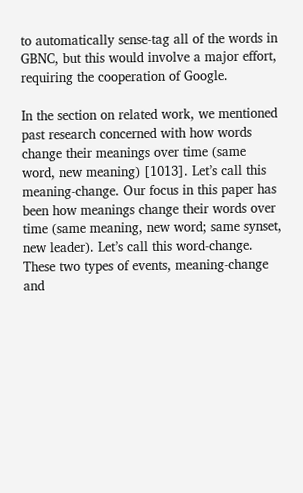to automatically sense-tag all of the words in GBNC, but this would involve a major effort, requiring the cooperation of Google.

In the section on related work, we mentioned past research concerned with how words change their meanings over time (same word, new meaning) [1013]. Let’s call this meaning-change. Our focus in this paper has been how meanings change their words over time (same meaning, new word; same synset, new leader). Let’s call this word-change. These two types of events, meaning-change and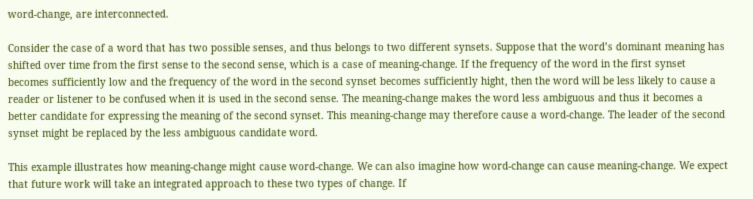word-change, are interconnected.

Consider the case of a word that has two possible senses, and thus belongs to two different synsets. Suppose that the word’s dominant meaning has shifted over time from the first sense to the second sense, which is a case of meaning-change. If the frequency of the word in the first synset becomes sufficiently low and the frequency of the word in the second synset becomes sufficiently hight, then the word will be less likely to cause a reader or listener to be confused when it is used in the second sense. The meaning-change makes the word less ambiguous and thus it becomes a better candidate for expressing the meaning of the second synset. This meaning-change may therefore cause a word-change. The leader of the second synset might be replaced by the less ambiguous candidate word.

This example illustrates how meaning-change might cause word-change. We can also imagine how word-change can cause meaning-change. We expect that future work will take an integrated approach to these two types of change. If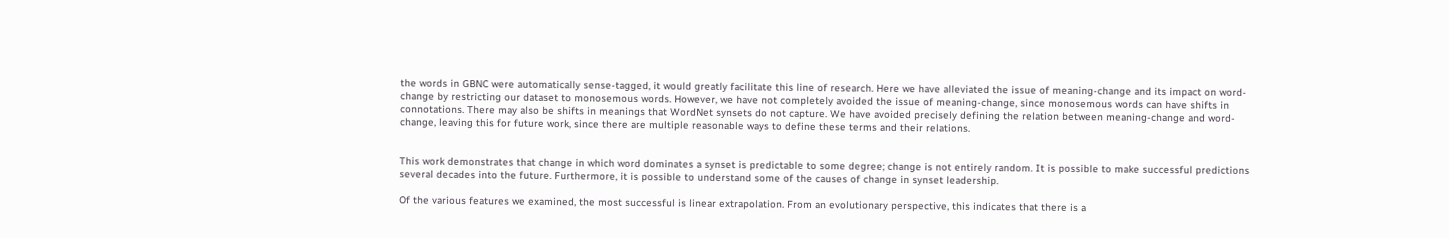the words in GBNC were automatically sense-tagged, it would greatly facilitate this line of research. Here we have alleviated the issue of meaning-change and its impact on word-change by restricting our dataset to monosemous words. However, we have not completely avoided the issue of meaning-change, since monosemous words can have shifts in connotations. There may also be shifts in meanings that WordNet synsets do not capture. We have avoided precisely defining the relation between meaning-change and word-change, leaving this for future work, since there are multiple reasonable ways to define these terms and their relations.


This work demonstrates that change in which word dominates a synset is predictable to some degree; change is not entirely random. It is possible to make successful predictions several decades into the future. Furthermore, it is possible to understand some of the causes of change in synset leadership.

Of the various features we examined, the most successful is linear extrapolation. From an evolutionary perspective, this indicates that there is a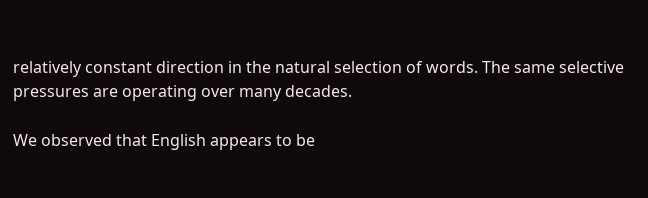relatively constant direction in the natural selection of words. The same selective pressures are operating over many decades.

We observed that English appears to be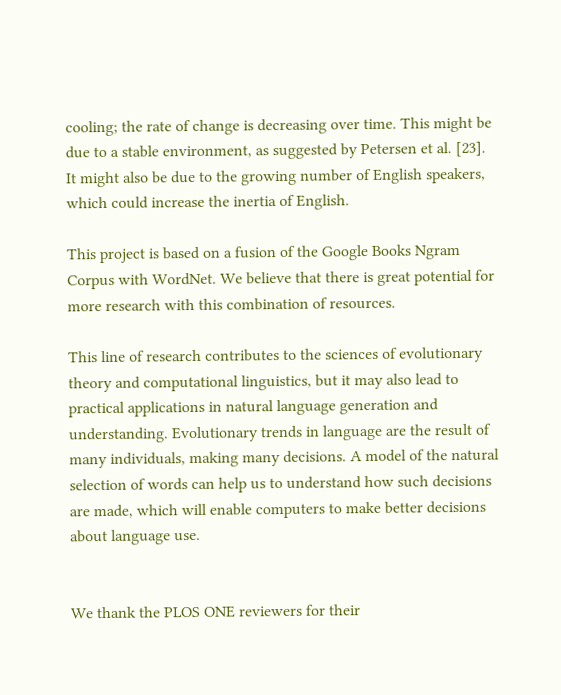cooling; the rate of change is decreasing over time. This might be due to a stable environment, as suggested by Petersen et al. [23]. It might also be due to the growing number of English speakers, which could increase the inertia of English.

This project is based on a fusion of the Google Books Ngram Corpus with WordNet. We believe that there is great potential for more research with this combination of resources.

This line of research contributes to the sciences of evolutionary theory and computational linguistics, but it may also lead to practical applications in natural language generation and understanding. Evolutionary trends in language are the result of many individuals, making many decisions. A model of the natural selection of words can help us to understand how such decisions are made, which will enable computers to make better decisions about language use.


We thank the PLOS ONE reviewers for their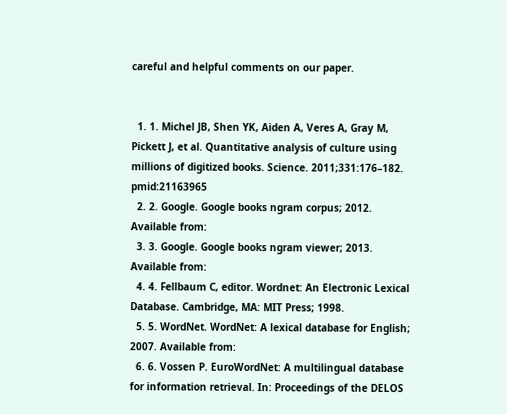careful and helpful comments on our paper.


  1. 1. Michel JB, Shen YK, Aiden A, Veres A, Gray M, Pickett J, et al. Quantitative analysis of culture using millions of digitized books. Science. 2011;331:176–182. pmid:21163965
  2. 2. Google. Google books ngram corpus; 2012. Available from:
  3. 3. Google. Google books ngram viewer; 2013. Available from:
  4. 4. Fellbaum C, editor. Wordnet: An Electronic Lexical Database. Cambridge, MA: MIT Press; 1998.
  5. 5. WordNet. WordNet: A lexical database for English; 2007. Available from:
  6. 6. Vossen P. EuroWordNet: A multilingual database for information retrieval. In: Proceedings of the DELOS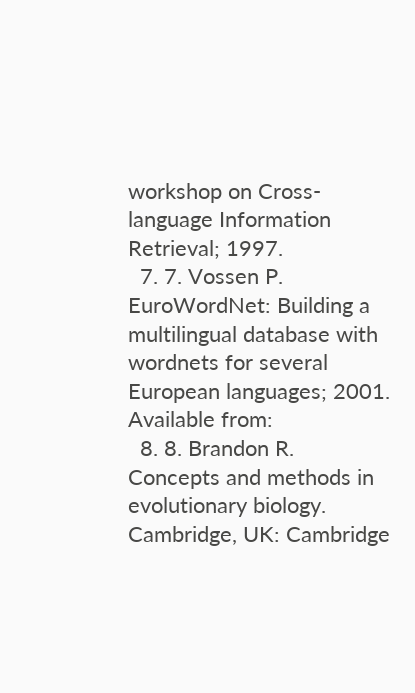workshop on Cross-language Information Retrieval; 1997.
  7. 7. Vossen P. EuroWordNet: Building a multilingual database with wordnets for several European languages; 2001. Available from:
  8. 8. Brandon R. Concepts and methods in evolutionary biology. Cambridge, UK: Cambridge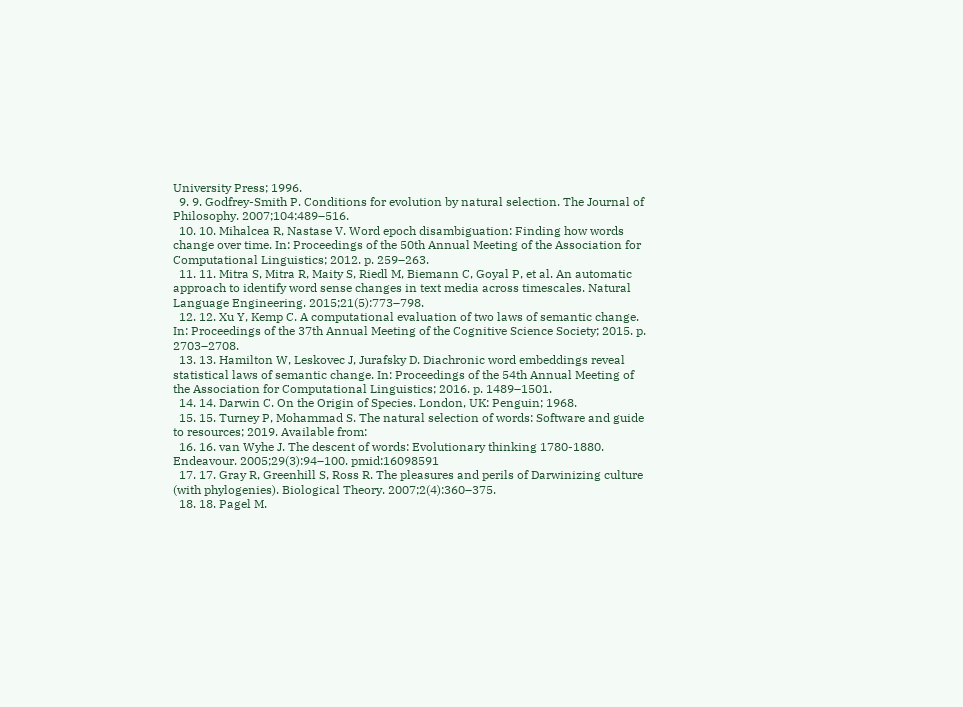University Press; 1996.
  9. 9. Godfrey-Smith P. Conditions for evolution by natural selection. The Journal of Philosophy. 2007;104:489–516.
  10. 10. Mihalcea R, Nastase V. Word epoch disambiguation: Finding how words change over time. In: Proceedings of the 50th Annual Meeting of the Association for Computational Linguistics; 2012. p. 259–263.
  11. 11. Mitra S, Mitra R, Maity S, Riedl M, Biemann C, Goyal P, et al. An automatic approach to identify word sense changes in text media across timescales. Natural Language Engineering. 2015;21(5):773–798.
  12. 12. Xu Y, Kemp C. A computational evaluation of two laws of semantic change. In: Proceedings of the 37th Annual Meeting of the Cognitive Science Society; 2015. p. 2703–2708.
  13. 13. Hamilton W, Leskovec J, Jurafsky D. Diachronic word embeddings reveal statistical laws of semantic change. In: Proceedings of the 54th Annual Meeting of the Association for Computational Linguistics; 2016. p. 1489–1501.
  14. 14. Darwin C. On the Origin of Species. London, UK: Penguin; 1968.
  15. 15. Turney P, Mohammad S. The natural selection of words: Software and guide to resources; 2019. Available from:
  16. 16. van Wyhe J. The descent of words: Evolutionary thinking 1780-1880. Endeavour. 2005;29(3):94–100. pmid:16098591
  17. 17. Gray R, Greenhill S, Ross R. The pleasures and perils of Darwinizing culture (with phylogenies). Biological Theory. 2007;2(4):360–375.
  18. 18. Pagel M.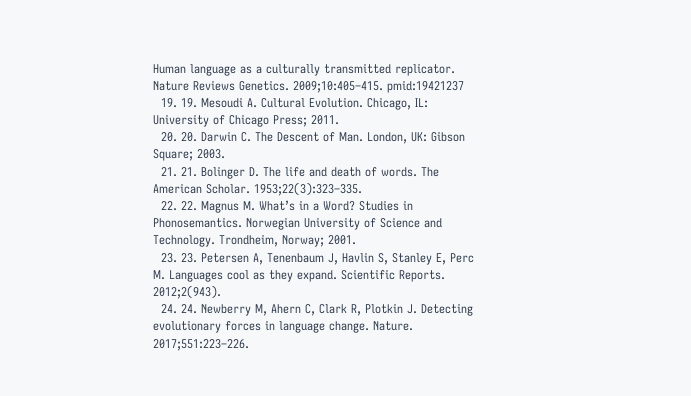Human language as a culturally transmitted replicator. Nature Reviews Genetics. 2009;10:405–415. pmid:19421237
  19. 19. Mesoudi A. Cultural Evolution. Chicago, IL: University of Chicago Press; 2011.
  20. 20. Darwin C. The Descent of Man. London, UK: Gibson Square; 2003.
  21. 21. Bolinger D. The life and death of words. The American Scholar. 1953;22(3):323–335.
  22. 22. Magnus M. What’s in a Word? Studies in Phonosemantics. Norwegian University of Science and Technology. Trondheim, Norway; 2001.
  23. 23. Petersen A, Tenenbaum J, Havlin S, Stanley E, Perc M. Languages cool as they expand. Scientific Reports. 2012;2(943).
  24. 24. Newberry M, Ahern C, Clark R, Plotkin J. Detecting evolutionary forces in language change. Nature. 2017;551:223–226.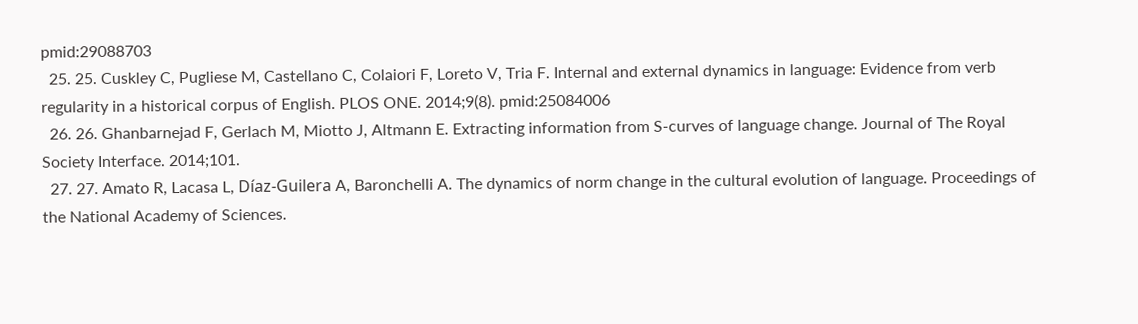pmid:29088703
  25. 25. Cuskley C, Pugliese M, Castellano C, Colaiori F, Loreto V, Tria F. Internal and external dynamics in language: Evidence from verb regularity in a historical corpus of English. PLOS ONE. 2014;9(8). pmid:25084006
  26. 26. Ghanbarnejad F, Gerlach M, Miotto J, Altmann E. Extracting information from S-curves of language change. Journal of The Royal Society Interface. 2014;101.
  27. 27. Amato R, Lacasa L, Díaz-Guilera A, Baronchelli A. The dynamics of norm change in the cultural evolution of language. Proceedings of the National Academy of Sciences.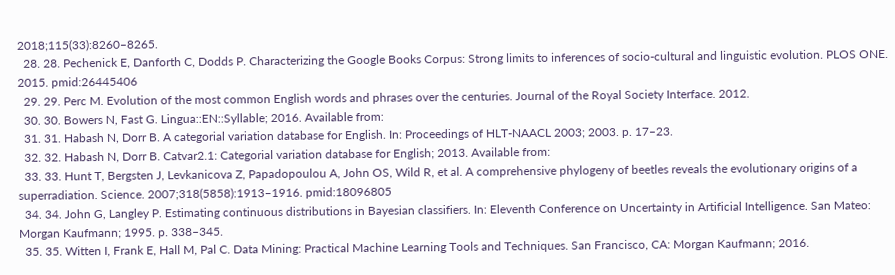2018;115(33):8260–8265.
  28. 28. Pechenick E, Danforth C, Dodds P. Characterizing the Google Books Corpus: Strong limits to inferences of socio-cultural and linguistic evolution. PLOS ONE. 2015. pmid:26445406
  29. 29. Perc M. Evolution of the most common English words and phrases over the centuries. Journal of the Royal Society Interface. 2012.
  30. 30. Bowers N, Fast G. Lingua::EN::Syllable; 2016. Available from:
  31. 31. Habash N, Dorr B. A categorial variation database for English. In: Proceedings of HLT-NAACL 2003; 2003. p. 17–23.
  32. 32. Habash N, Dorr B. Catvar2.1: Categorial variation database for English; 2013. Available from:
  33. 33. Hunt T, Bergsten J, Levkanicova Z, Papadopoulou A, John OS, Wild R, et al. A comprehensive phylogeny of beetles reveals the evolutionary origins of a superradiation. Science. 2007;318(5858):1913–1916. pmid:18096805
  34. 34. John G, Langley P. Estimating continuous distributions in Bayesian classifiers. In: Eleventh Conference on Uncertainty in Artificial Intelligence. San Mateo: Morgan Kaufmann; 1995. p. 338–345.
  35. 35. Witten I, Frank E, Hall M, Pal C. Data Mining: Practical Machine Learning Tools and Techniques. San Francisco, CA: Morgan Kaufmann; 2016.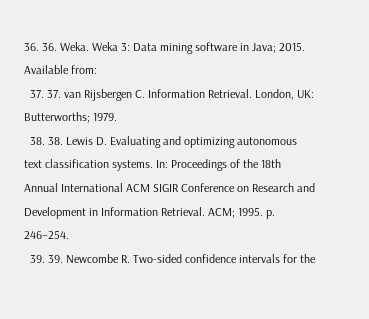36. 36. Weka. Weka 3: Data mining software in Java; 2015. Available from:
  37. 37. van Rijsbergen C. Information Retrieval. London, UK: Butterworths; 1979.
  38. 38. Lewis D. Evaluating and optimizing autonomous text classification systems. In: Proceedings of the 18th Annual International ACM SIGIR Conference on Research and Development in Information Retrieval. ACM; 1995. p. 246–254.
  39. 39. Newcombe R. Two-sided confidence intervals for the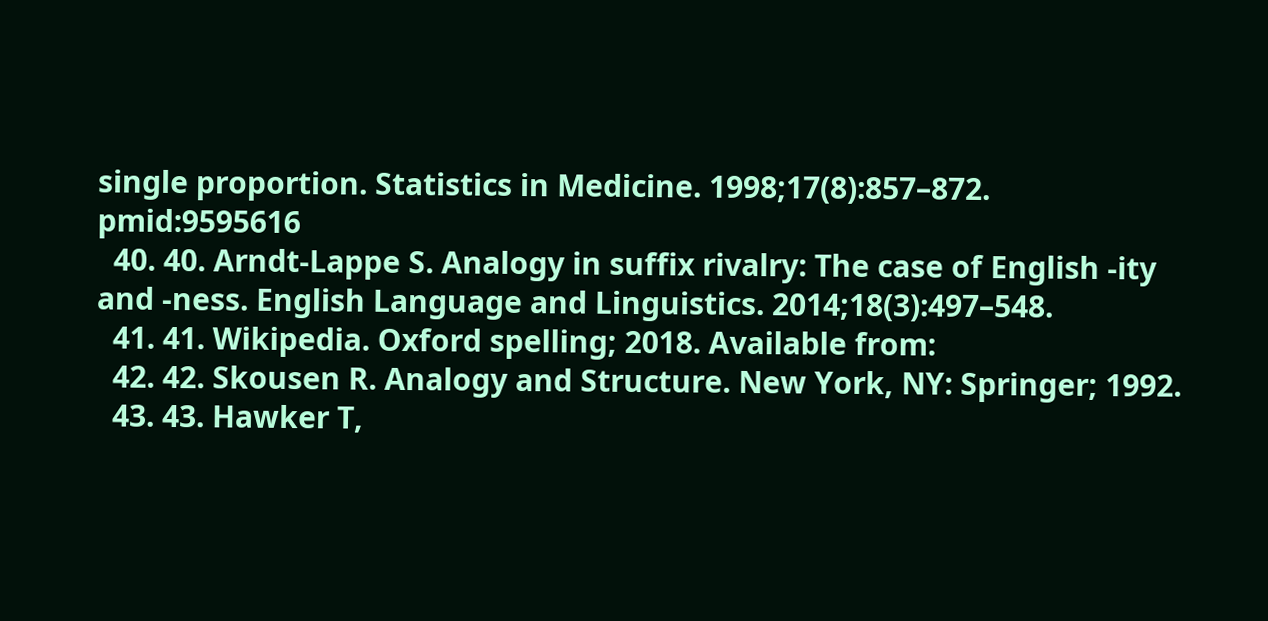single proportion. Statistics in Medicine. 1998;17(8):857–872. pmid:9595616
  40. 40. Arndt-Lappe S. Analogy in suffix rivalry: The case of English -ity and -ness. English Language and Linguistics. 2014;18(3):497–548.
  41. 41. Wikipedia. Oxford spelling; 2018. Available from:
  42. 42. Skousen R. Analogy and Structure. New York, NY: Springer; 1992.
  43. 43. Hawker T,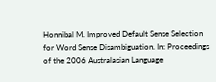Honnibal M. Improved Default Sense Selection for Word Sense Disambiguation. In: Proceedings of the 2006 Australasian Language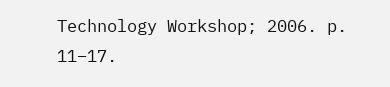Technology Workshop; 2006. p. 11–17.